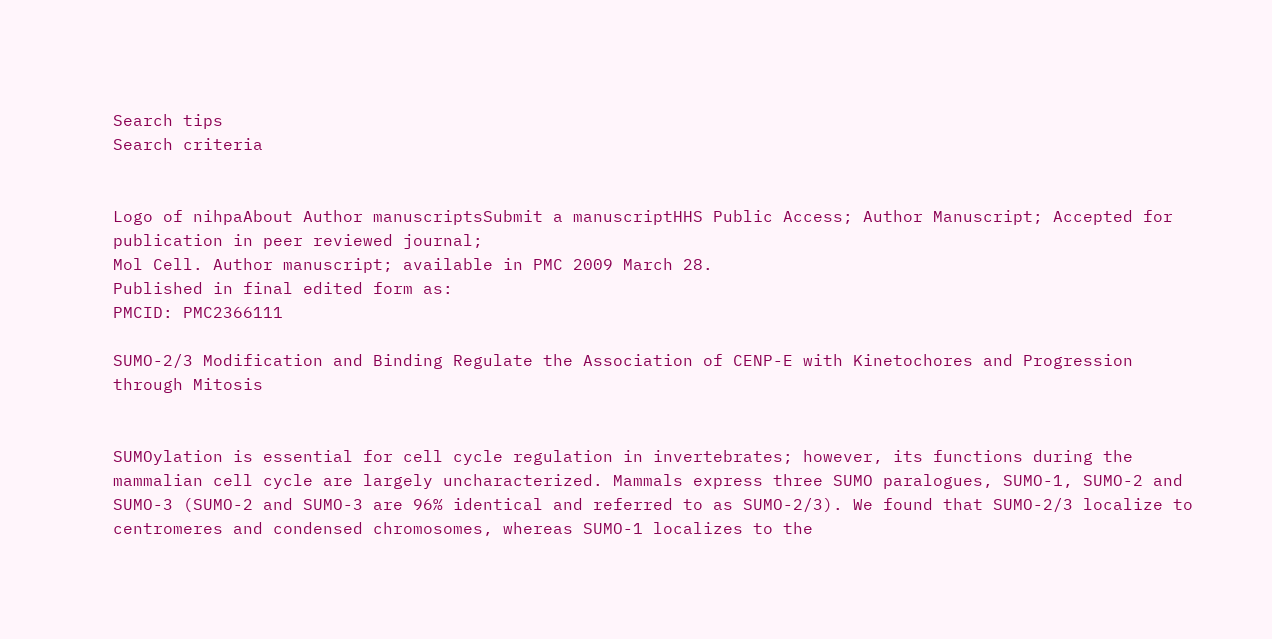Search tips
Search criteria


Logo of nihpaAbout Author manuscriptsSubmit a manuscriptHHS Public Access; Author Manuscript; Accepted for publication in peer reviewed journal;
Mol Cell. Author manuscript; available in PMC 2009 March 28.
Published in final edited form as:
PMCID: PMC2366111

SUMO-2/3 Modification and Binding Regulate the Association of CENP-E with Kinetochores and Progression through Mitosis


SUMOylation is essential for cell cycle regulation in invertebrates; however, its functions during the mammalian cell cycle are largely uncharacterized. Mammals express three SUMO paralogues, SUMO-1, SUMO-2 and SUMO-3 (SUMO-2 and SUMO-3 are 96% identical and referred to as SUMO-2/3). We found that SUMO-2/3 localize to centromeres and condensed chromosomes, whereas SUMO-1 localizes to the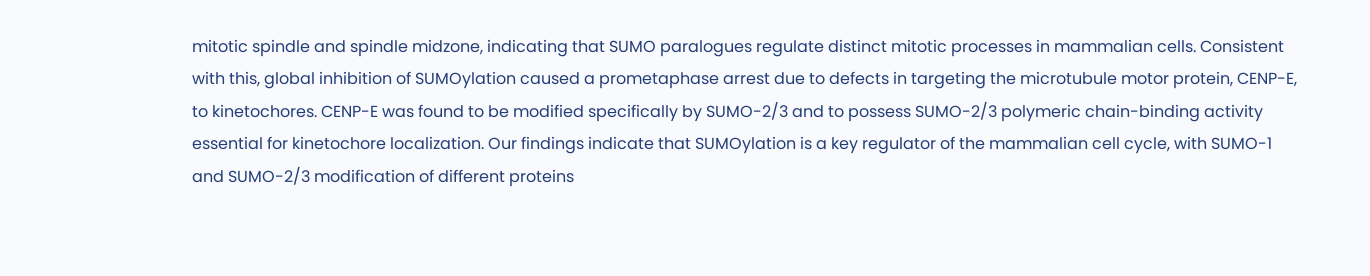mitotic spindle and spindle midzone, indicating that SUMO paralogues regulate distinct mitotic processes in mammalian cells. Consistent with this, global inhibition of SUMOylation caused a prometaphase arrest due to defects in targeting the microtubule motor protein, CENP-E, to kinetochores. CENP-E was found to be modified specifically by SUMO-2/3 and to possess SUMO-2/3 polymeric chain-binding activity essential for kinetochore localization. Our findings indicate that SUMOylation is a key regulator of the mammalian cell cycle, with SUMO-1 and SUMO-2/3 modification of different proteins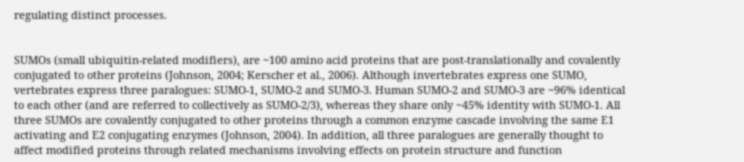regulating distinct processes.


SUMOs (small ubiquitin-related modifiers), are ~100 amino acid proteins that are post-translationally and covalently conjugated to other proteins (Johnson, 2004; Kerscher et al., 2006). Although invertebrates express one SUMO, vertebrates express three paralogues: SUMO-1, SUMO-2 and SUMO-3. Human SUMO-2 and SUMO-3 are ~96% identical to each other (and are referred to collectively as SUMO-2/3), whereas they share only ~45% identity with SUMO-1. All three SUMOs are covalently conjugated to other proteins through a common enzyme cascade involving the same E1 activating and E2 conjugating enzymes (Johnson, 2004). In addition, all three paralogues are generally thought to affect modified proteins through related mechanisms involving effects on protein structure and function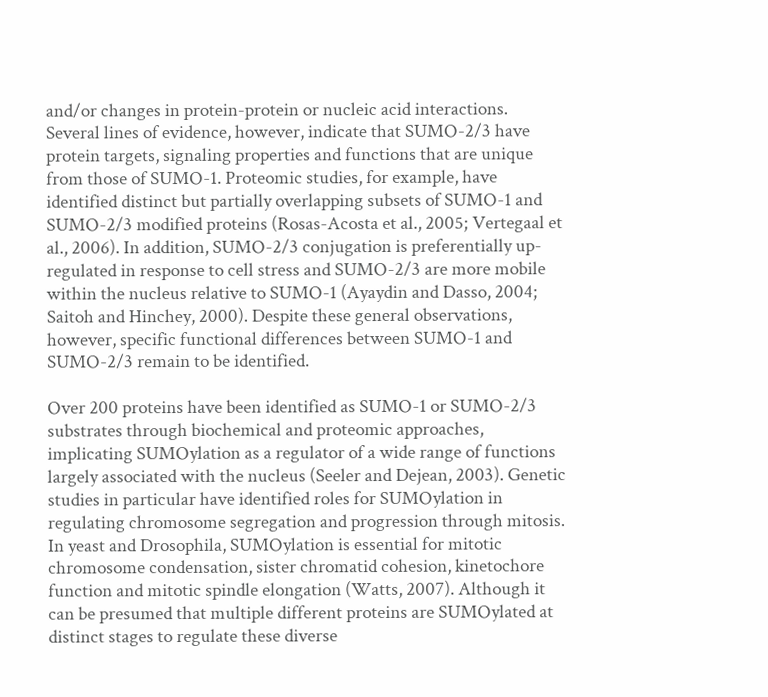and/or changes in protein-protein or nucleic acid interactions. Several lines of evidence, however, indicate that SUMO-2/3 have protein targets, signaling properties and functions that are unique from those of SUMO-1. Proteomic studies, for example, have identified distinct but partially overlapping subsets of SUMO-1 and SUMO-2/3 modified proteins (Rosas-Acosta et al., 2005; Vertegaal et al., 2006). In addition, SUMO-2/3 conjugation is preferentially up-regulated in response to cell stress and SUMO-2/3 are more mobile within the nucleus relative to SUMO-1 (Ayaydin and Dasso, 2004; Saitoh and Hinchey, 2000). Despite these general observations, however, specific functional differences between SUMO-1 and SUMO-2/3 remain to be identified.

Over 200 proteins have been identified as SUMO-1 or SUMO-2/3 substrates through biochemical and proteomic approaches, implicating SUMOylation as a regulator of a wide range of functions largely associated with the nucleus (Seeler and Dejean, 2003). Genetic studies in particular have identified roles for SUMOylation in regulating chromosome segregation and progression through mitosis. In yeast and Drosophila, SUMOylation is essential for mitotic chromosome condensation, sister chromatid cohesion, kinetochore function and mitotic spindle elongation (Watts, 2007). Although it can be presumed that multiple different proteins are SUMOylated at distinct stages to regulate these diverse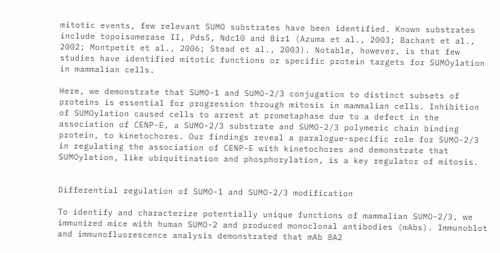mitotic events, few relevant SUMO substrates have been identified. Known substrates include topoisomerase II, Pds5, Ndc10 and Bir1 (Azuma et al., 2003; Bachant et al., 2002; Montpetit et al., 2006; Stead et al., 2003). Notable, however, is that few studies have identified mitotic functions or specific protein targets for SUMOylation in mammalian cells.

Here, we demonstrate that SUMO-1 and SUMO-2/3 conjugation to distinct subsets of proteins is essential for progression through mitosis in mammalian cells. Inhibition of SUMOylation caused cells to arrest at prometaphase due to a defect in the association of CENP-E, a SUMO-2/3 substrate and SUMO-2/3 polymeric chain binding protein, to kinetochores. Our findings reveal a paralogue-specific role for SUMO-2/3 in regulating the association of CENP-E with kinetochores and demonstrate that SUMOylation, like ubiquitination and phosphorylation, is a key regulator of mitosis.


Differential regulation of SUMO-1 and SUMO-2/3 modification

To identify and characterize potentially unique functions of mammalian SUMO-2/3, we immunized mice with human SUMO-2 and produced monoclonal antibodies (mAbs). Immunoblot and immunofluorescence analysis demonstrated that mAb 8A2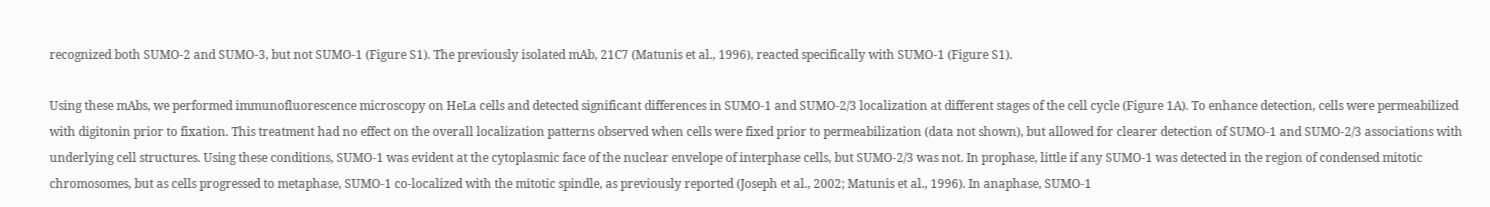recognized both SUMO-2 and SUMO-3, but not SUMO-1 (Figure S1). The previously isolated mAb, 21C7 (Matunis et al., 1996), reacted specifically with SUMO-1 (Figure S1).

Using these mAbs, we performed immunofluorescence microscopy on HeLa cells and detected significant differences in SUMO-1 and SUMO-2/3 localization at different stages of the cell cycle (Figure 1A). To enhance detection, cells were permeabilized with digitonin prior to fixation. This treatment had no effect on the overall localization patterns observed when cells were fixed prior to permeabilization (data not shown), but allowed for clearer detection of SUMO-1 and SUMO-2/3 associations with underlying cell structures. Using these conditions, SUMO-1 was evident at the cytoplasmic face of the nuclear envelope of interphase cells, but SUMO-2/3 was not. In prophase, little if any SUMO-1 was detected in the region of condensed mitotic chromosomes, but as cells progressed to metaphase, SUMO-1 co-localized with the mitotic spindle, as previously reported (Joseph et al., 2002; Matunis et al., 1996). In anaphase, SUMO-1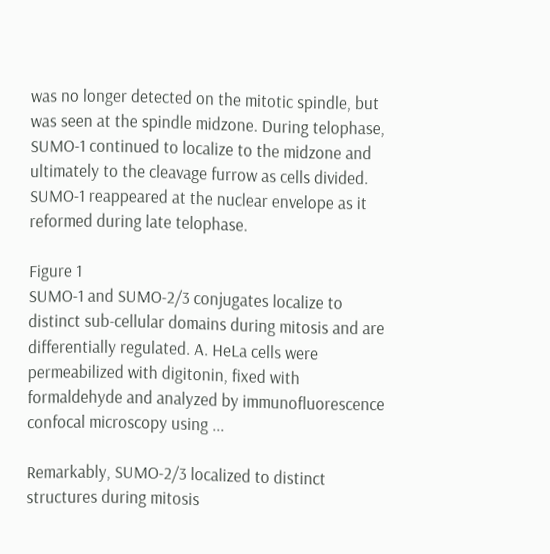was no longer detected on the mitotic spindle, but was seen at the spindle midzone. During telophase, SUMO-1 continued to localize to the midzone and ultimately to the cleavage furrow as cells divided. SUMO-1 reappeared at the nuclear envelope as it reformed during late telophase.

Figure 1
SUMO-1 and SUMO-2/3 conjugates localize to distinct sub-cellular domains during mitosis and are differentially regulated. A. HeLa cells were permeabilized with digitonin, fixed with formaldehyde and analyzed by immunofluorescence confocal microscopy using ...

Remarkably, SUMO-2/3 localized to distinct structures during mitosis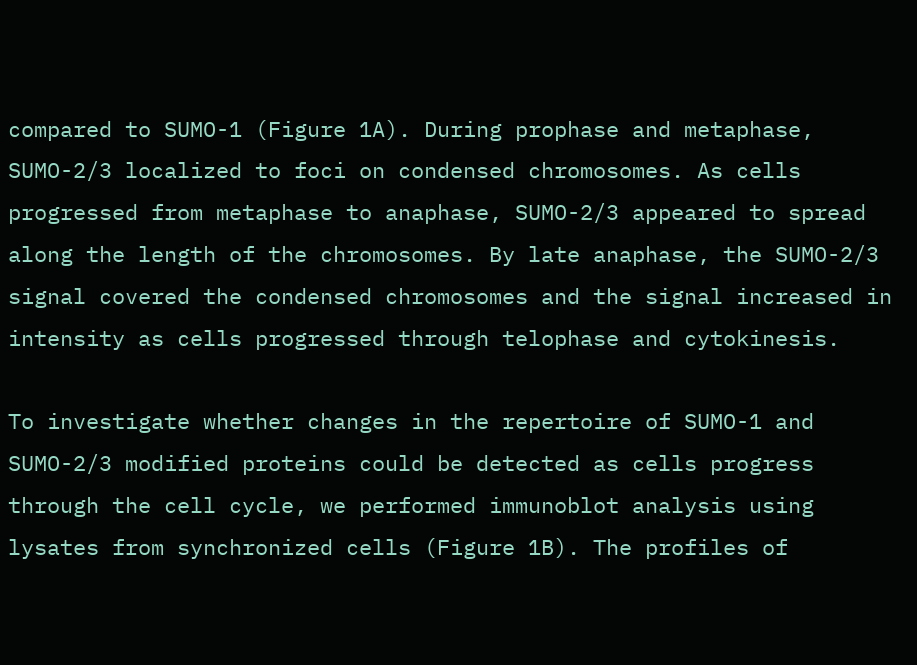compared to SUMO-1 (Figure 1A). During prophase and metaphase, SUMO-2/3 localized to foci on condensed chromosomes. As cells progressed from metaphase to anaphase, SUMO-2/3 appeared to spread along the length of the chromosomes. By late anaphase, the SUMO-2/3 signal covered the condensed chromosomes and the signal increased in intensity as cells progressed through telophase and cytokinesis.

To investigate whether changes in the repertoire of SUMO-1 and SUMO-2/3 modified proteins could be detected as cells progress through the cell cycle, we performed immunoblot analysis using lysates from synchronized cells (Figure 1B). The profiles of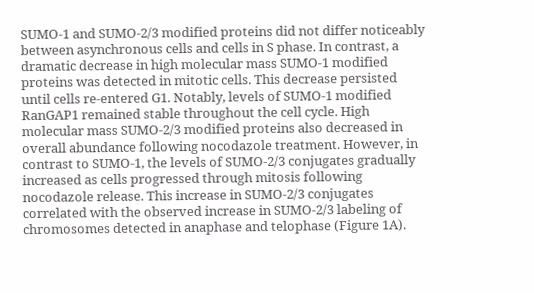SUMO-1 and SUMO-2/3 modified proteins did not differ noticeably between asynchronous cells and cells in S phase. In contrast, a dramatic decrease in high molecular mass SUMO-1 modified proteins was detected in mitotic cells. This decrease persisted until cells re-entered G1. Notably, levels of SUMO-1 modified RanGAP1 remained stable throughout the cell cycle. High molecular mass SUMO-2/3 modified proteins also decreased in overall abundance following nocodazole treatment. However, in contrast to SUMO-1, the levels of SUMO-2/3 conjugates gradually increased as cells progressed through mitosis following nocodazole release. This increase in SUMO-2/3 conjugates correlated with the observed increase in SUMO-2/3 labeling of chromosomes detected in anaphase and telophase (Figure 1A).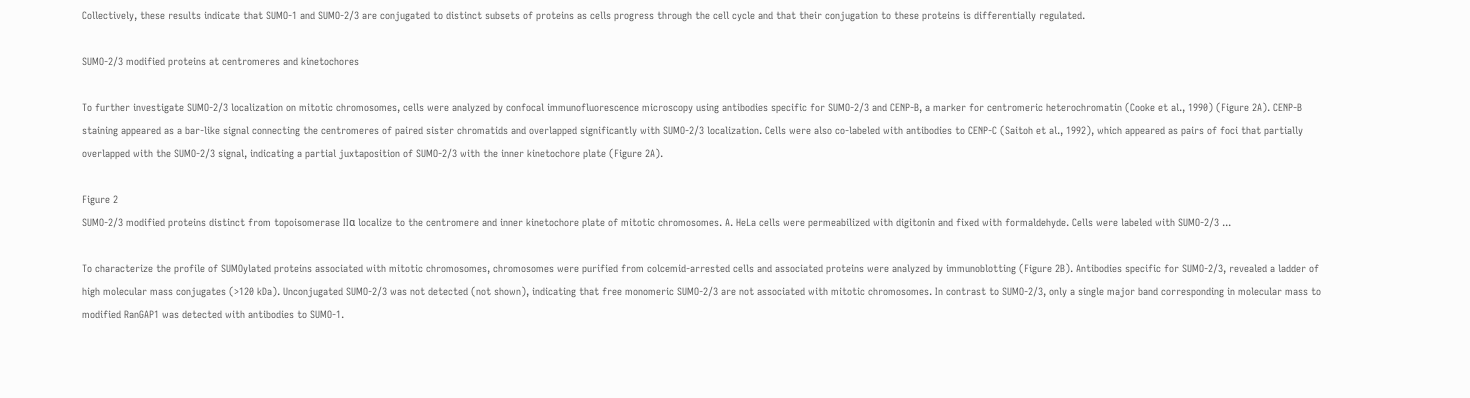Collectively, these results indicate that SUMO-1 and SUMO-2/3 are conjugated to distinct subsets of proteins as cells progress through the cell cycle and that their conjugation to these proteins is differentially regulated.

SUMO-2/3 modified proteins at centromeres and kinetochores

To further investigate SUMO-2/3 localization on mitotic chromosomes, cells were analyzed by confocal immunofluorescence microscopy using antibodies specific for SUMO-2/3 and CENP-B, a marker for centromeric heterochromatin (Cooke et al., 1990) (Figure 2A). CENP-B staining appeared as a bar-like signal connecting the centromeres of paired sister chromatids and overlapped significantly with SUMO-2/3 localization. Cells were also co-labeled with antibodies to CENP-C (Saitoh et al., 1992), which appeared as pairs of foci that partially overlapped with the SUMO-2/3 signal, indicating a partial juxtaposition of SUMO-2/3 with the inner kinetochore plate (Figure 2A).

Figure 2
SUMO-2/3 modified proteins distinct from topoisomerase IIα localize to the centromere and inner kinetochore plate of mitotic chromosomes. A. HeLa cells were permeabilized with digitonin and fixed with formaldehyde. Cells were labeled with SUMO-2/3 ...

To characterize the profile of SUMOylated proteins associated with mitotic chromosomes, chromosomes were purified from colcemid-arrested cells and associated proteins were analyzed by immunoblotting (Figure 2B). Antibodies specific for SUMO-2/3, revealed a ladder of high molecular mass conjugates (>120 kDa). Unconjugated SUMO-2/3 was not detected (not shown), indicating that free monomeric SUMO-2/3 are not associated with mitotic chromosomes. In contrast to SUMO-2/3, only a single major band corresponding in molecular mass to modified RanGAP1 was detected with antibodies to SUMO-1.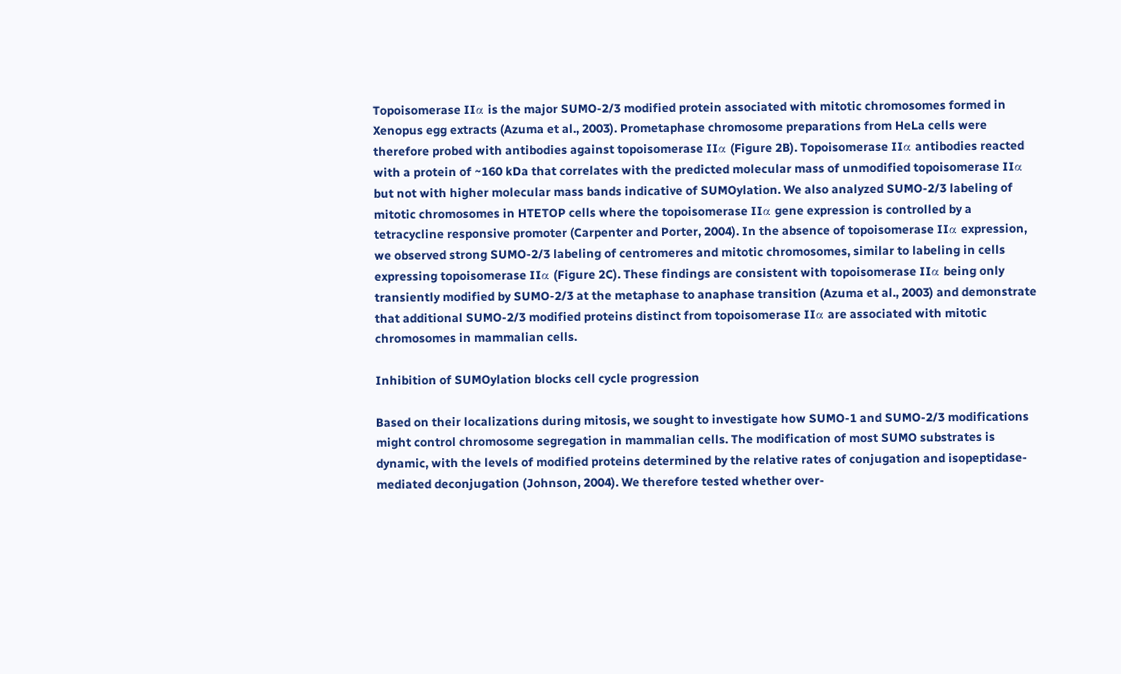Topoisomerase IIα is the major SUMO-2/3 modified protein associated with mitotic chromosomes formed in Xenopus egg extracts (Azuma et al., 2003). Prometaphase chromosome preparations from HeLa cells were therefore probed with antibodies against topoisomerase IIα (Figure 2B). Topoisomerase IIα antibodies reacted with a protein of ~160 kDa that correlates with the predicted molecular mass of unmodified topoisomerase IIα but not with higher molecular mass bands indicative of SUMOylation. We also analyzed SUMO-2/3 labeling of mitotic chromosomes in HTETOP cells where the topoisomerase IIα gene expression is controlled by a tetracycline responsive promoter (Carpenter and Porter, 2004). In the absence of topoisomerase IIα expression, we observed strong SUMO-2/3 labeling of centromeres and mitotic chromosomes, similar to labeling in cells expressing topoisomerase IIα (Figure 2C). These findings are consistent with topoisomerase IIα being only transiently modified by SUMO-2/3 at the metaphase to anaphase transition (Azuma et al., 2003) and demonstrate that additional SUMO-2/3 modified proteins distinct from topoisomerase IIα are associated with mitotic chromosomes in mammalian cells.

Inhibition of SUMOylation blocks cell cycle progression

Based on their localizations during mitosis, we sought to investigate how SUMO-1 and SUMO-2/3 modifications might control chromosome segregation in mammalian cells. The modification of most SUMO substrates is dynamic, with the levels of modified proteins determined by the relative rates of conjugation and isopeptidase-mediated deconjugation (Johnson, 2004). We therefore tested whether over-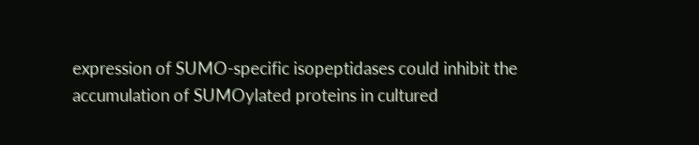expression of SUMO-specific isopeptidases could inhibit the accumulation of SUMOylated proteins in cultured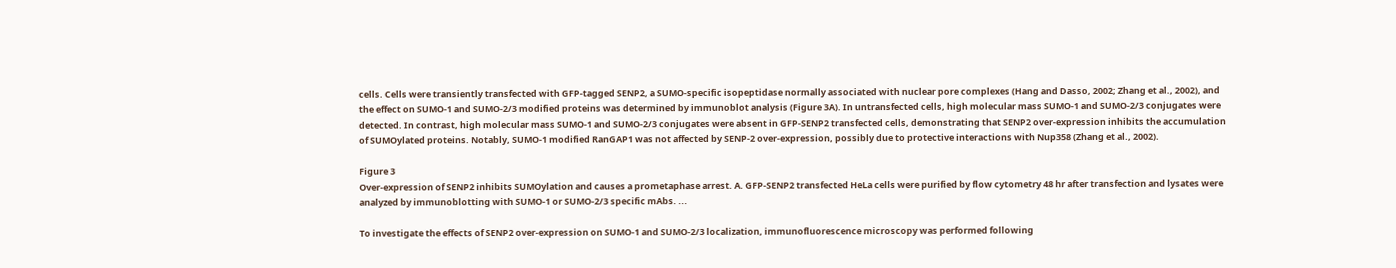cells. Cells were transiently transfected with GFP-tagged SENP2, a SUMO-specific isopeptidase normally associated with nuclear pore complexes (Hang and Dasso, 2002; Zhang et al., 2002), and the effect on SUMO-1 and SUMO-2/3 modified proteins was determined by immunoblot analysis (Figure 3A). In untransfected cells, high molecular mass SUMO-1 and SUMO-2/3 conjugates were detected. In contrast, high molecular mass SUMO-1 and SUMO-2/3 conjugates were absent in GFP-SENP2 transfected cells, demonstrating that SENP2 over-expression inhibits the accumulation of SUMOylated proteins. Notably, SUMO-1 modified RanGAP1 was not affected by SENP-2 over-expression, possibly due to protective interactions with Nup358 (Zhang et al., 2002).

Figure 3
Over-expression of SENP2 inhibits SUMOylation and causes a prometaphase arrest. A. GFP-SENP2 transfected HeLa cells were purified by flow cytometry 48 hr after transfection and lysates were analyzed by immunoblotting with SUMO-1 or SUMO-2/3 specific mAbs. ...

To investigate the effects of SENP2 over-expression on SUMO-1 and SUMO-2/3 localization, immunofluorescence microscopy was performed following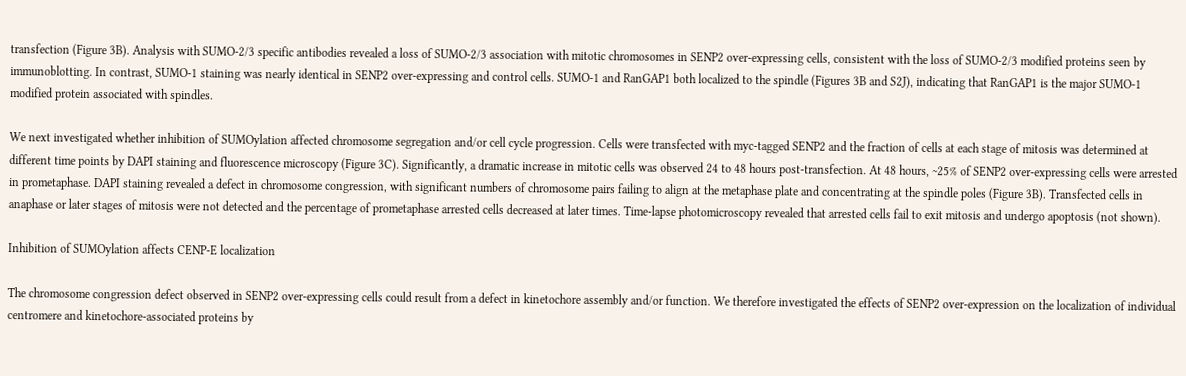transfection (Figure 3B). Analysis with SUMO-2/3 specific antibodies revealed a loss of SUMO-2/3 association with mitotic chromosomes in SENP2 over-expressing cells, consistent with the loss of SUMO-2/3 modified proteins seen by immunoblotting. In contrast, SUMO-1 staining was nearly identical in SENP2 over-expressing and control cells. SUMO-1 and RanGAP1 both localized to the spindle (Figures 3B and S2J), indicating that RanGAP1 is the major SUMO-1 modified protein associated with spindles.

We next investigated whether inhibition of SUMOylation affected chromosome segregation and/or cell cycle progression. Cells were transfected with myc-tagged SENP2 and the fraction of cells at each stage of mitosis was determined at different time points by DAPI staining and fluorescence microscopy (Figure 3C). Significantly, a dramatic increase in mitotic cells was observed 24 to 48 hours post-transfection. At 48 hours, ~25% of SENP2 over-expressing cells were arrested in prometaphase. DAPI staining revealed a defect in chromosome congression, with significant numbers of chromosome pairs failing to align at the metaphase plate and concentrating at the spindle poles (Figure 3B). Transfected cells in anaphase or later stages of mitosis were not detected and the percentage of prometaphase arrested cells decreased at later times. Time-lapse photomicroscopy revealed that arrested cells fail to exit mitosis and undergo apoptosis (not shown).

Inhibition of SUMOylation affects CENP-E localization

The chromosome congression defect observed in SENP2 over-expressing cells could result from a defect in kinetochore assembly and/or function. We therefore investigated the effects of SENP2 over-expression on the localization of individual centromere and kinetochore-associated proteins by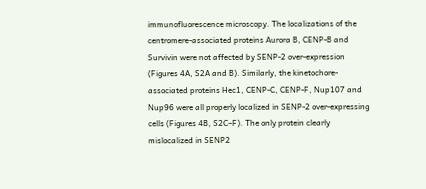immunofluorescence microscopy. The localizations of the centromere-associated proteins Aurora B, CENP-B and Survivin were not affected by SENP-2 over-expression (Figures 4A, S2A and B). Similarly, the kinetochore-associated proteins Hec1, CENP-C, CENP-F, Nup107 and Nup96 were all properly localized in SENP-2 over-expressing cells (Figures 4B, S2C–F). The only protein clearly mislocalized in SENP2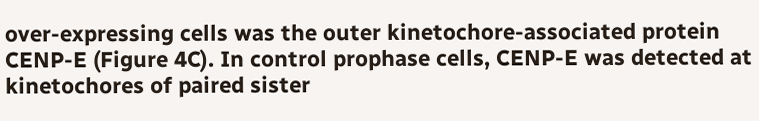over-expressing cells was the outer kinetochore-associated protein CENP-E (Figure 4C). In control prophase cells, CENP-E was detected at kinetochores of paired sister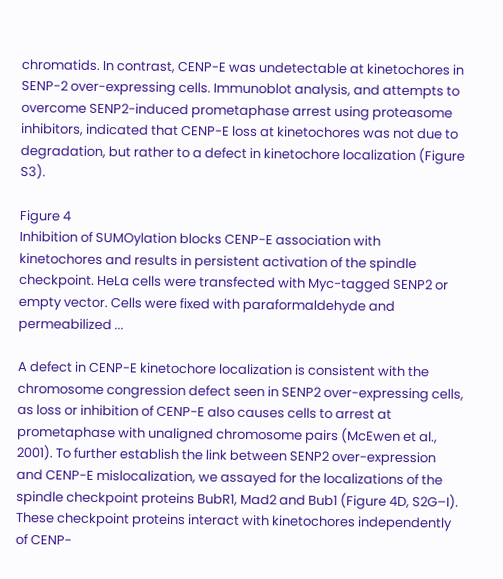chromatids. In contrast, CENP-E was undetectable at kinetochores in SENP-2 over-expressing cells. Immunoblot analysis, and attempts to overcome SENP2-induced prometaphase arrest using proteasome inhibitors, indicated that CENP-E loss at kinetochores was not due to degradation, but rather to a defect in kinetochore localization (Figure S3).

Figure 4
Inhibition of SUMOylation blocks CENP-E association with kinetochores and results in persistent activation of the spindle checkpoint. HeLa cells were transfected with Myc-tagged SENP2 or empty vector. Cells were fixed with paraformaldehyde and permeabilized ...

A defect in CENP-E kinetochore localization is consistent with the chromosome congression defect seen in SENP2 over-expressing cells, as loss or inhibition of CENP-E also causes cells to arrest at prometaphase with unaligned chromosome pairs (McEwen et al., 2001). To further establish the link between SENP2 over-expression and CENP-E mislocalization, we assayed for the localizations of the spindle checkpoint proteins BubR1, Mad2 and Bub1 (Figure 4D, S2G–I). These checkpoint proteins interact with kinetochores independently of CENP-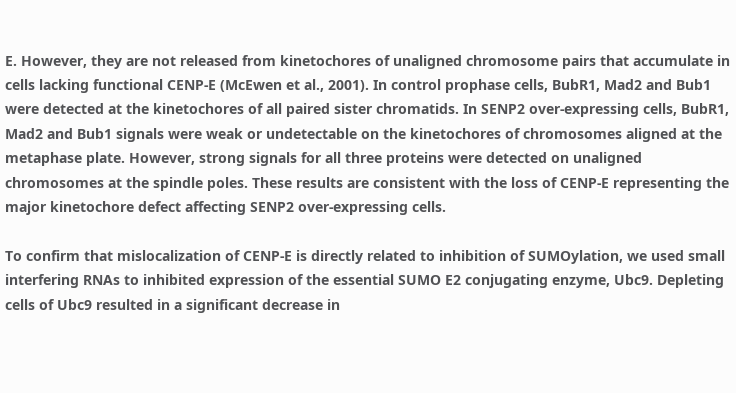E. However, they are not released from kinetochores of unaligned chromosome pairs that accumulate in cells lacking functional CENP-E (McEwen et al., 2001). In control prophase cells, BubR1, Mad2 and Bub1 were detected at the kinetochores of all paired sister chromatids. In SENP2 over-expressing cells, BubR1, Mad2 and Bub1 signals were weak or undetectable on the kinetochores of chromosomes aligned at the metaphase plate. However, strong signals for all three proteins were detected on unaligned chromosomes at the spindle poles. These results are consistent with the loss of CENP-E representing the major kinetochore defect affecting SENP2 over-expressing cells.

To confirm that mislocalization of CENP-E is directly related to inhibition of SUMOylation, we used small interfering RNAs to inhibited expression of the essential SUMO E2 conjugating enzyme, Ubc9. Depleting cells of Ubc9 resulted in a significant decrease in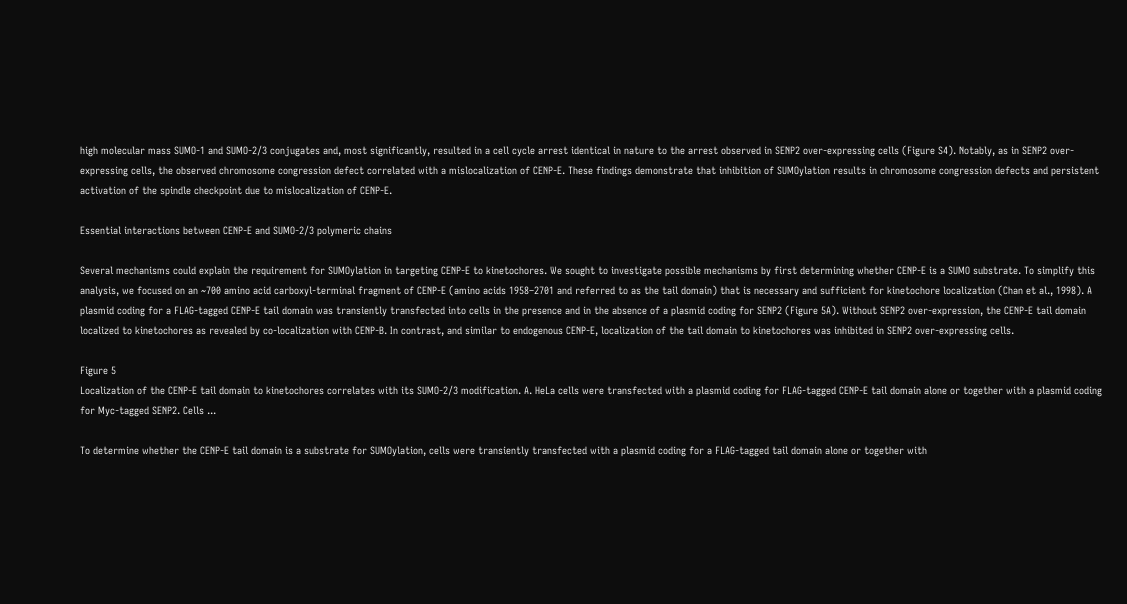high molecular mass SUMO-1 and SUMO-2/3 conjugates and, most significantly, resulted in a cell cycle arrest identical in nature to the arrest observed in SENP2 over-expressing cells (Figure S4). Notably, as in SENP2 over-expressing cells, the observed chromosome congression defect correlated with a mislocalization of CENP-E. These findings demonstrate that inhibition of SUMOylation results in chromosome congression defects and persistent activation of the spindle checkpoint due to mislocalization of CENP-E.

Essential interactions between CENP-E and SUMO-2/3 polymeric chains

Several mechanisms could explain the requirement for SUMOylation in targeting CENP-E to kinetochores. We sought to investigate possible mechanisms by first determining whether CENP-E is a SUMO substrate. To simplify this analysis, we focused on an ~700 amino acid carboxyl-terminal fragment of CENP-E (amino acids 1958–2701 and referred to as the tail domain) that is necessary and sufficient for kinetochore localization (Chan et al., 1998). A plasmid coding for a FLAG-tagged CENP-E tail domain was transiently transfected into cells in the presence and in the absence of a plasmid coding for SENP2 (Figure 5A). Without SENP2 over-expression, the CENP-E tail domain localized to kinetochores as revealed by co-localization with CENP-B. In contrast, and similar to endogenous CENP-E, localization of the tail domain to kinetochores was inhibited in SENP2 over-expressing cells.

Figure 5
Localization of the CENP-E tail domain to kinetochores correlates with its SUMO-2/3 modification. A. HeLa cells were transfected with a plasmid coding for FLAG-tagged CENP-E tail domain alone or together with a plasmid coding for Myc-tagged SENP2. Cells ...

To determine whether the CENP-E tail domain is a substrate for SUMOylation, cells were transiently transfected with a plasmid coding for a FLAG-tagged tail domain alone or together with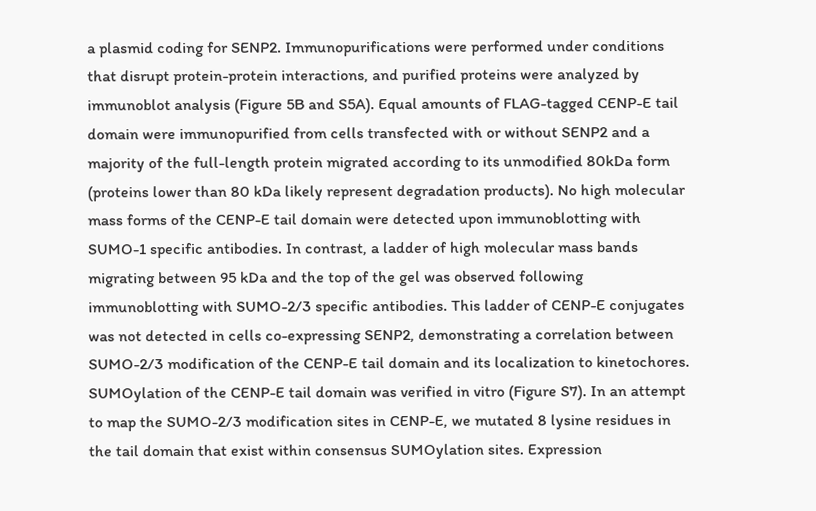a plasmid coding for SENP2. Immunopurifications were performed under conditions that disrupt protein-protein interactions, and purified proteins were analyzed by immunoblot analysis (Figure 5B and S5A). Equal amounts of FLAG-tagged CENP-E tail domain were immunopurified from cells transfected with or without SENP2 and a majority of the full-length protein migrated according to its unmodified 80kDa form (proteins lower than 80 kDa likely represent degradation products). No high molecular mass forms of the CENP-E tail domain were detected upon immunoblotting with SUMO-1 specific antibodies. In contrast, a ladder of high molecular mass bands migrating between 95 kDa and the top of the gel was observed following immunoblotting with SUMO-2/3 specific antibodies. This ladder of CENP-E conjugates was not detected in cells co-expressing SENP2, demonstrating a correlation between SUMO-2/3 modification of the CENP-E tail domain and its localization to kinetochores. SUMOylation of the CENP-E tail domain was verified in vitro (Figure S7). In an attempt to map the SUMO-2/3 modification sites in CENP-E, we mutated 8 lysine residues in the tail domain that exist within consensus SUMOylation sites. Expression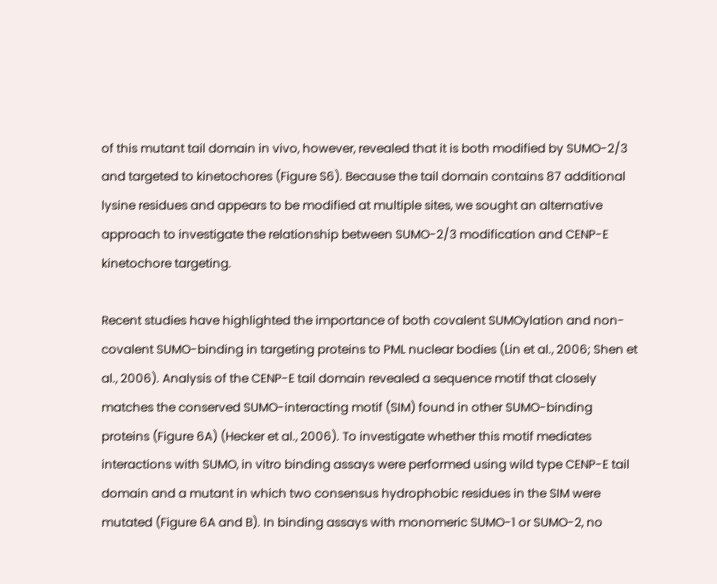of this mutant tail domain in vivo, however, revealed that it is both modified by SUMO-2/3 and targeted to kinetochores (Figure S6). Because the tail domain contains 87 additional lysine residues and appears to be modified at multiple sites, we sought an alternative approach to investigate the relationship between SUMO-2/3 modification and CENP-E kinetochore targeting.

Recent studies have highlighted the importance of both covalent SUMOylation and non-covalent SUMO-binding in targeting proteins to PML nuclear bodies (Lin et al., 2006; Shen et al., 2006). Analysis of the CENP-E tail domain revealed a sequence motif that closely matches the conserved SUMO-interacting motif (SIM) found in other SUMO-binding proteins (Figure 6A) (Hecker et al., 2006). To investigate whether this motif mediates interactions with SUMO, in vitro binding assays were performed using wild type CENP-E tail domain and a mutant in which two consensus hydrophobic residues in the SIM were mutated (Figure 6A and B). In binding assays with monomeric SUMO-1 or SUMO-2, no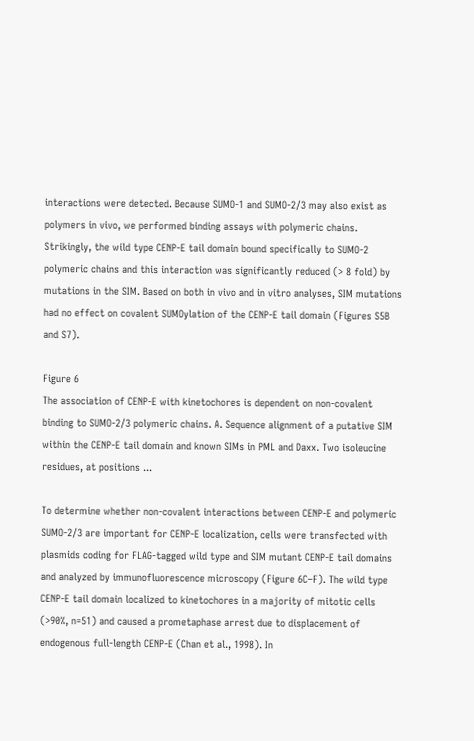interactions were detected. Because SUMO-1 and SUMO-2/3 may also exist as polymers in vivo, we performed binding assays with polymeric chains. Strikingly, the wild type CENP-E tail domain bound specifically to SUMO-2 polymeric chains and this interaction was significantly reduced (> 8 fold) by mutations in the SIM. Based on both in vivo and in vitro analyses, SIM mutations had no effect on covalent SUMOylation of the CENP-E tail domain (Figures S5B and S7).

Figure 6
The association of CENP-E with kinetochores is dependent on non-covalent binding to SUMO-2/3 polymeric chains. A. Sequence alignment of a putative SIM within the CENP-E tail domain and known SIMs in PML and Daxx. Two isoleucine residues, at positions ...

To determine whether non-covalent interactions between CENP-E and polymeric SUMO-2/3 are important for CENP-E localization, cells were transfected with plasmids coding for FLAG-tagged wild type and SIM mutant CENP-E tail domains and analyzed by immunofluorescence microscopy (Figure 6C–F). The wild type CENP-E tail domain localized to kinetochores in a majority of mitotic cells (>90%, n=51) and caused a prometaphase arrest due to displacement of endogenous full-length CENP-E (Chan et al., 1998). In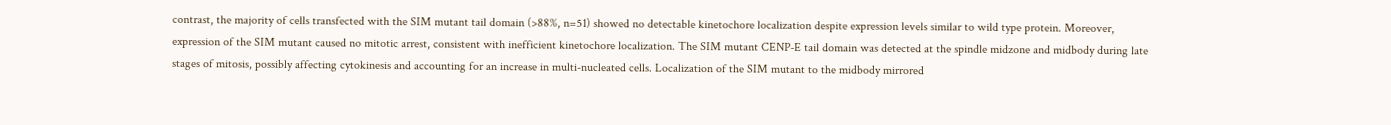contrast, the majority of cells transfected with the SIM mutant tail domain (>88%, n=51) showed no detectable kinetochore localization despite expression levels similar to wild type protein. Moreover, expression of the SIM mutant caused no mitotic arrest, consistent with inefficient kinetochore localization. The SIM mutant CENP-E tail domain was detected at the spindle midzone and midbody during late stages of mitosis, possibly affecting cytokinesis and accounting for an increase in multi-nucleated cells. Localization of the SIM mutant to the midbody mirrored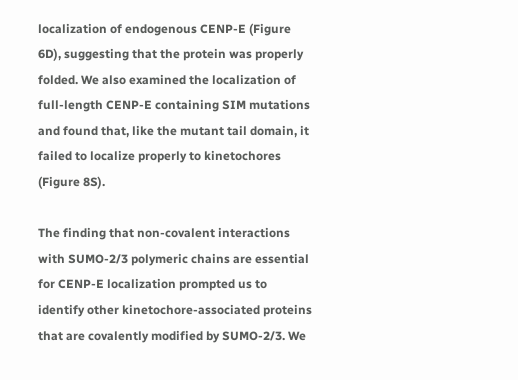localization of endogenous CENP-E (Figure 6D), suggesting that the protein was properly folded. We also examined the localization of full-length CENP-E containing SIM mutations and found that, like the mutant tail domain, it failed to localize properly to kinetochores (Figure 8S).

The finding that non-covalent interactions with SUMO-2/3 polymeric chains are essential for CENP-E localization prompted us to identify other kinetochore-associated proteins that are covalently modified by SUMO-2/3. We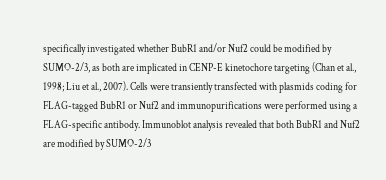specifically investigated whether BubR1 and/or Nuf2 could be modified by SUMO-2/3, as both are implicated in CENP-E kinetochore targeting (Chan et al., 1998; Liu et al., 2007). Cells were transiently transfected with plasmids coding for FLAG-tagged BubR1 or Nuf2 and immunopurifications were performed using a FLAG-specific antibody. Immunoblot analysis revealed that both BubR1 and Nuf2 are modified by SUMO-2/3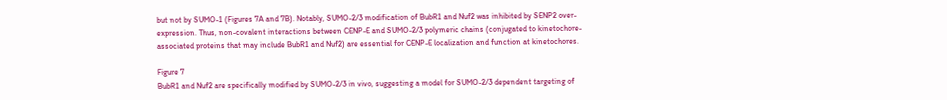but not by SUMO-1 (Figures 7A and 7B). Notably, SUMO-2/3 modification of BubR1 and Nuf2 was inhibited by SENP2 over-expression. Thus, non-covalent interactions between CENP-E and SUMO-2/3 polymeric chains (conjugated to kinetochore-associated proteins that may include BubR1 and Nuf2) are essential for CENP-E localization and function at kinetochores.

Figure 7
BubR1 and Nuf2 are specifically modified by SUMO-2/3 in vivo, suggesting a model for SUMO-2/3 dependent targeting of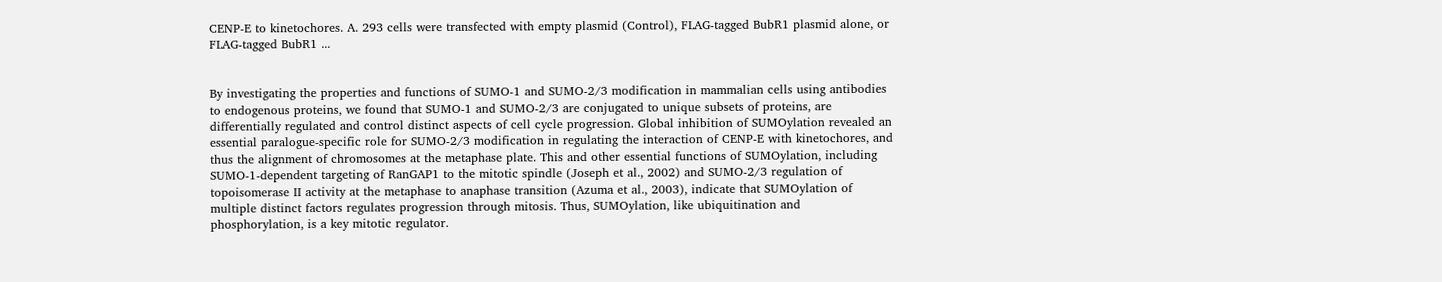CENP-E to kinetochores. A. 293 cells were transfected with empty plasmid (Control), FLAG-tagged BubR1 plasmid alone, or FLAG-tagged BubR1 ...


By investigating the properties and functions of SUMO-1 and SUMO-2/3 modification in mammalian cells using antibodies to endogenous proteins, we found that SUMO-1 and SUMO-2/3 are conjugated to unique subsets of proteins, are differentially regulated and control distinct aspects of cell cycle progression. Global inhibition of SUMOylation revealed an essential paralogue-specific role for SUMO-2/3 modification in regulating the interaction of CENP-E with kinetochores, and thus the alignment of chromosomes at the metaphase plate. This and other essential functions of SUMOylation, including SUMO-1-dependent targeting of RanGAP1 to the mitotic spindle (Joseph et al., 2002) and SUMO-2/3 regulation of topoisomerase II activity at the metaphase to anaphase transition (Azuma et al., 2003), indicate that SUMOylation of multiple distinct factors regulates progression through mitosis. Thus, SUMOylation, like ubiquitination and phosphorylation, is a key mitotic regulator.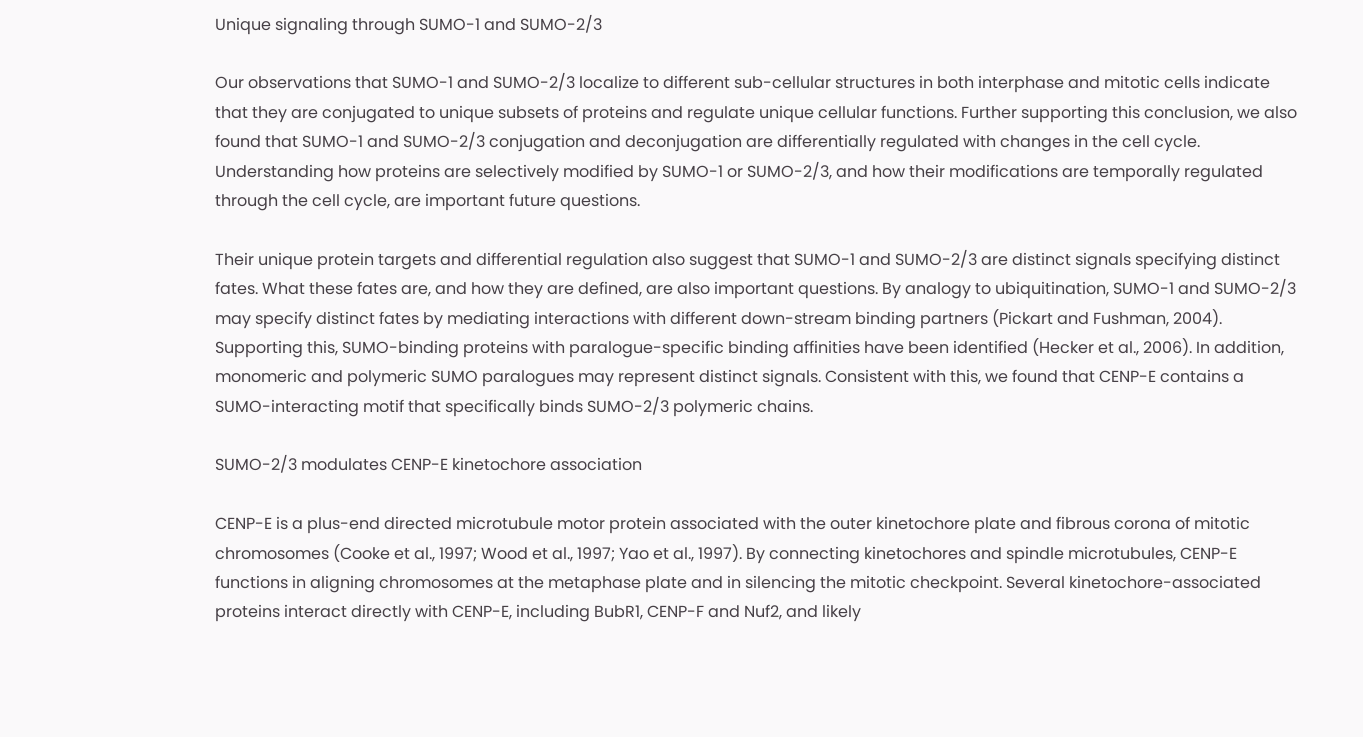Unique signaling through SUMO-1 and SUMO-2/3

Our observations that SUMO-1 and SUMO-2/3 localize to different sub-cellular structures in both interphase and mitotic cells indicate that they are conjugated to unique subsets of proteins and regulate unique cellular functions. Further supporting this conclusion, we also found that SUMO-1 and SUMO-2/3 conjugation and deconjugation are differentially regulated with changes in the cell cycle. Understanding how proteins are selectively modified by SUMO-1 or SUMO-2/3, and how their modifications are temporally regulated through the cell cycle, are important future questions.

Their unique protein targets and differential regulation also suggest that SUMO-1 and SUMO-2/3 are distinct signals specifying distinct fates. What these fates are, and how they are defined, are also important questions. By analogy to ubiquitination, SUMO-1 and SUMO-2/3 may specify distinct fates by mediating interactions with different down-stream binding partners (Pickart and Fushman, 2004). Supporting this, SUMO-binding proteins with paralogue-specific binding affinities have been identified (Hecker et al., 2006). In addition, monomeric and polymeric SUMO paralogues may represent distinct signals. Consistent with this, we found that CENP-E contains a SUMO-interacting motif that specifically binds SUMO-2/3 polymeric chains.

SUMO-2/3 modulates CENP-E kinetochore association

CENP-E is a plus-end directed microtubule motor protein associated with the outer kinetochore plate and fibrous corona of mitotic chromosomes (Cooke et al., 1997; Wood et al., 1997; Yao et al., 1997). By connecting kinetochores and spindle microtubules, CENP-E functions in aligning chromosomes at the metaphase plate and in silencing the mitotic checkpoint. Several kinetochore-associated proteins interact directly with CENP-E, including BubR1, CENP-F and Nuf2, and likely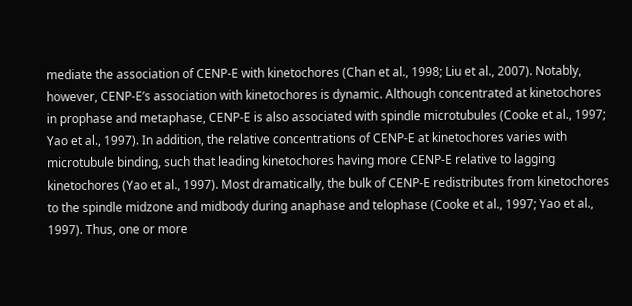mediate the association of CENP-E with kinetochores (Chan et al., 1998; Liu et al., 2007). Notably, however, CENP-E’s association with kinetochores is dynamic. Although concentrated at kinetochores in prophase and metaphase, CENP-E is also associated with spindle microtubules (Cooke et al., 1997; Yao et al., 1997). In addition, the relative concentrations of CENP-E at kinetochores varies with microtubule binding, such that leading kinetochores having more CENP-E relative to lagging kinetochores (Yao et al., 1997). Most dramatically, the bulk of CENP-E redistributes from kinetochores to the spindle midzone and midbody during anaphase and telophase (Cooke et al., 1997; Yao et al., 1997). Thus, one or more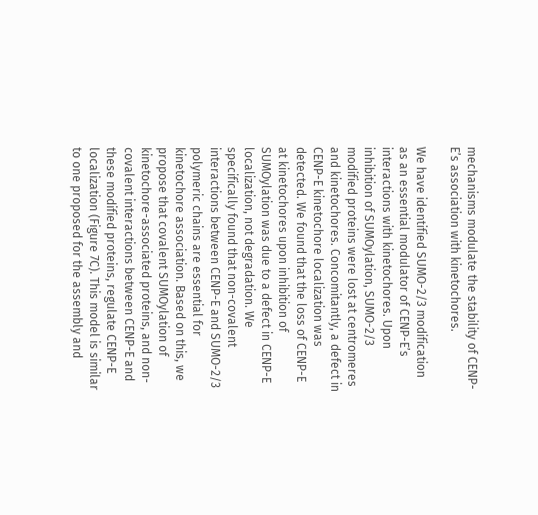mechanisms modulate the stability of CENP-E’s association with kinetochores.

We have identified SUMO-2/3 modification as an essential modulator of CENP-E’s interactions with kinetochores. Upon inhibition of SUMOylation, SUMO-2/3 modified proteins were lost at centromeres and kinetochores. Concomitantly, a defect in CENP-E kinetochore localization was detected. We found that the loss of CENP-E at kinetochores upon inhibition of SUMOylation was due to a defect in CENP-E localization, not degradation. We specifically found that non-covalent interactions between CENP-E and SUMO-2/3 polymeric chains are essential for kinetochore association. Based on this, we propose that covalent SUMOylation of kinetochore-associated proteins, and non-covalent interactions between CENP-E and these modified proteins, regulate CENP-E localization (Figure 7C). This model is similar to one proposed for the assembly and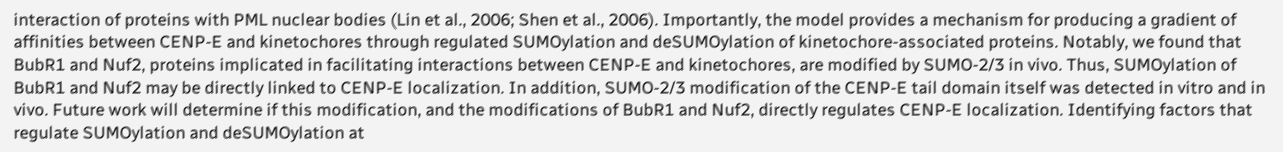interaction of proteins with PML nuclear bodies (Lin et al., 2006; Shen et al., 2006). Importantly, the model provides a mechanism for producing a gradient of affinities between CENP-E and kinetochores through regulated SUMOylation and deSUMOylation of kinetochore-associated proteins. Notably, we found that BubR1 and Nuf2, proteins implicated in facilitating interactions between CENP-E and kinetochores, are modified by SUMO-2/3 in vivo. Thus, SUMOylation of BubR1 and Nuf2 may be directly linked to CENP-E localization. In addition, SUMO-2/3 modification of the CENP-E tail domain itself was detected in vitro and in vivo. Future work will determine if this modification, and the modifications of BubR1 and Nuf2, directly regulates CENP-E localization. Identifying factors that regulate SUMOylation and deSUMOylation at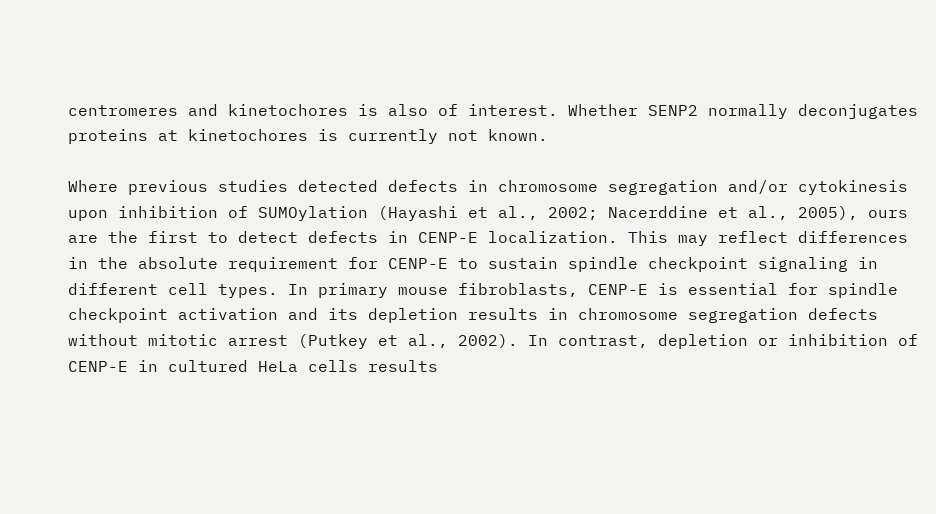centromeres and kinetochores is also of interest. Whether SENP2 normally deconjugates proteins at kinetochores is currently not known.

Where previous studies detected defects in chromosome segregation and/or cytokinesis upon inhibition of SUMOylation (Hayashi et al., 2002; Nacerddine et al., 2005), ours are the first to detect defects in CENP-E localization. This may reflect differences in the absolute requirement for CENP-E to sustain spindle checkpoint signaling in different cell types. In primary mouse fibroblasts, CENP-E is essential for spindle checkpoint activation and its depletion results in chromosome segregation defects without mitotic arrest (Putkey et al., 2002). In contrast, depletion or inhibition of CENP-E in cultured HeLa cells results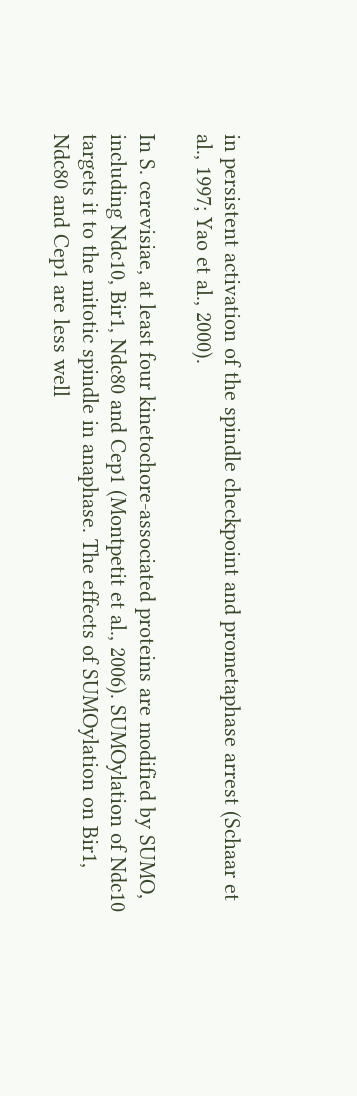in persistent activation of the spindle checkpoint and prometaphase arrest (Schaar et al., 1997; Yao et al., 2000).

In S. cerevisiae, at least four kinetochore-associated proteins are modified by SUMO, including Ndc10, Bir1, Ndc80 and Cep1 (Montpetit et al., 2006). SUMOylation of Ndc10 targets it to the mitotic spindle in anaphase. The effects of SUMOylation on Bir1, Ndc80 and Cep1 are less well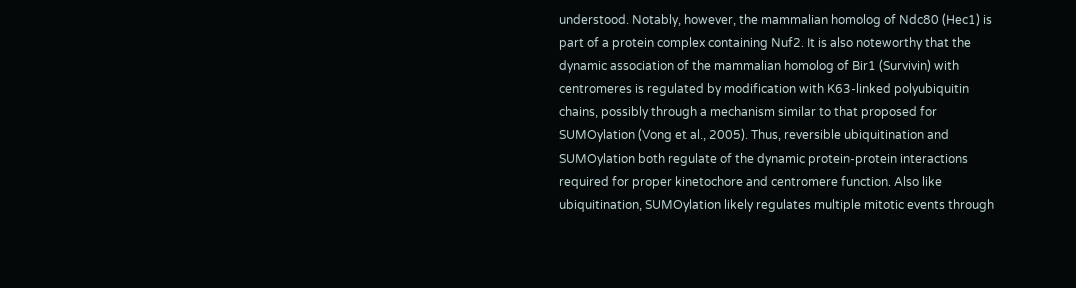understood. Notably, however, the mammalian homolog of Ndc80 (Hec1) is part of a protein complex containing Nuf2. It is also noteworthy that the dynamic association of the mammalian homolog of Bir1 (Survivin) with centromeres is regulated by modification with K63-linked polyubiquitin chains, possibly through a mechanism similar to that proposed for SUMOylation (Vong et al., 2005). Thus, reversible ubiquitination and SUMOylation both regulate of the dynamic protein-protein interactions required for proper kinetochore and centromere function. Also like ubiquitination, SUMOylation likely regulates multiple mitotic events through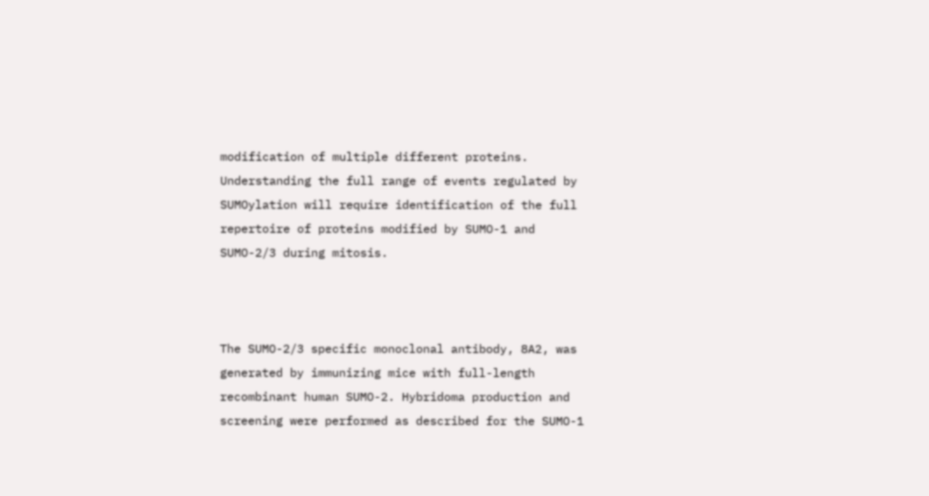modification of multiple different proteins. Understanding the full range of events regulated by SUMOylation will require identification of the full repertoire of proteins modified by SUMO-1 and SUMO-2/3 during mitosis.



The SUMO-2/3 specific monoclonal antibody, 8A2, was generated by immunizing mice with full-length recombinant human SUMO-2. Hybridoma production and screening were performed as described for the SUMO-1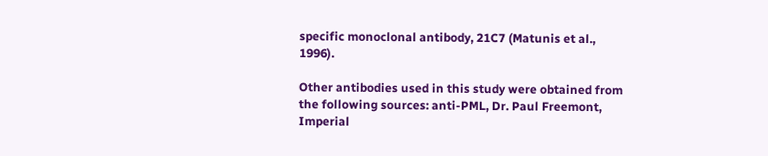specific monoclonal antibody, 21C7 (Matunis et al., 1996).

Other antibodies used in this study were obtained from the following sources: anti-PML, Dr. Paul Freemont, Imperial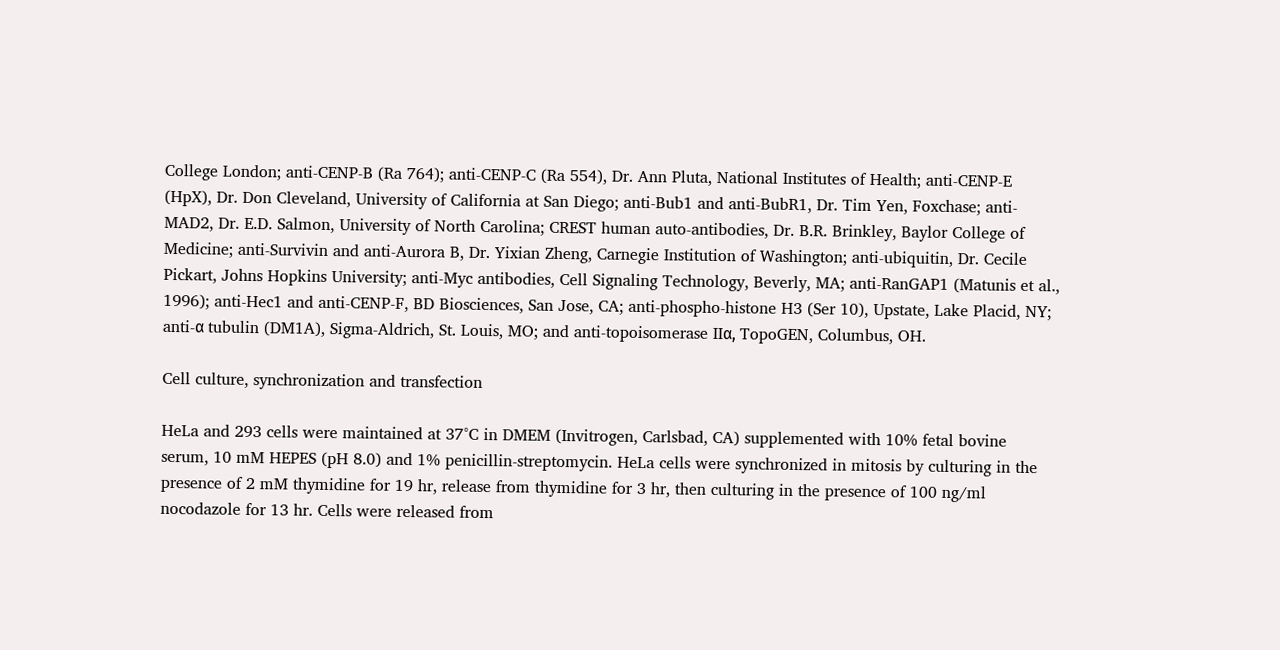College London; anti-CENP-B (Ra 764); anti-CENP-C (Ra 554), Dr. Ann Pluta, National Institutes of Health; anti-CENP-E (HpX), Dr. Don Cleveland, University of California at San Diego; anti-Bub1 and anti-BubR1, Dr. Tim Yen, Foxchase; anti-MAD2, Dr. E.D. Salmon, University of North Carolina; CREST human auto-antibodies, Dr. B.R. Brinkley, Baylor College of Medicine; anti-Survivin and anti-Aurora B, Dr. Yixian Zheng, Carnegie Institution of Washington; anti-ubiquitin, Dr. Cecile Pickart, Johns Hopkins University; anti-Myc antibodies, Cell Signaling Technology, Beverly, MA; anti-RanGAP1 (Matunis et al., 1996); anti-Hec1 and anti-CENP-F, BD Biosciences, San Jose, CA; anti-phospho-histone H3 (Ser 10), Upstate, Lake Placid, NY; anti-α tubulin (DM1A), Sigma-Aldrich, St. Louis, MO; and anti-topoisomerase IIα, TopoGEN, Columbus, OH.

Cell culture, synchronization and transfection

HeLa and 293 cells were maintained at 37°C in DMEM (Invitrogen, Carlsbad, CA) supplemented with 10% fetal bovine serum, 10 mM HEPES (pH 8.0) and 1% penicillin-streptomycin. HeLa cells were synchronized in mitosis by culturing in the presence of 2 mM thymidine for 19 hr, release from thymidine for 3 hr, then culturing in the presence of 100 ng/ml nocodazole for 13 hr. Cells were released from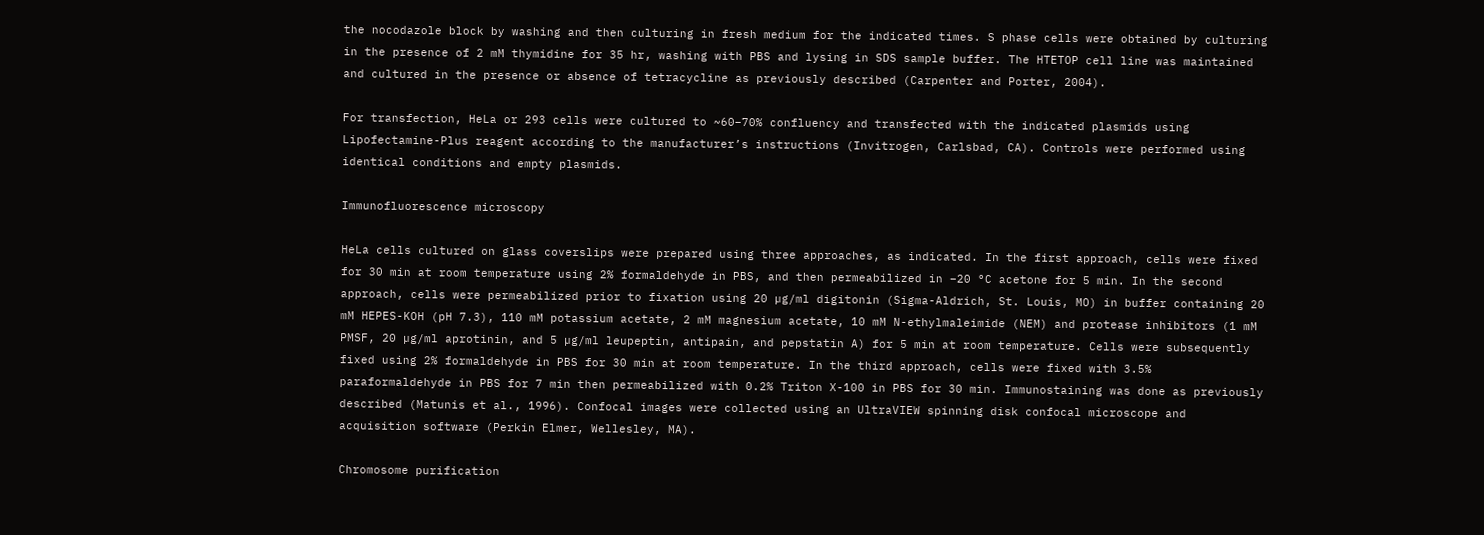the nocodazole block by washing and then culturing in fresh medium for the indicated times. S phase cells were obtained by culturing in the presence of 2 mM thymidine for 35 hr, washing with PBS and lysing in SDS sample buffer. The HTETOP cell line was maintained and cultured in the presence or absence of tetracycline as previously described (Carpenter and Porter, 2004).

For transfection, HeLa or 293 cells were cultured to ~60–70% confluency and transfected with the indicated plasmids using Lipofectamine-Plus reagent according to the manufacturer’s instructions (Invitrogen, Carlsbad, CA). Controls were performed using identical conditions and empty plasmids.

Immunofluorescence microscopy

HeLa cells cultured on glass coverslips were prepared using three approaches, as indicated. In the first approach, cells were fixed for 30 min at room temperature using 2% formaldehyde in PBS, and then permeabilized in −20 °C acetone for 5 min. In the second approach, cells were permeabilized prior to fixation using 20 µg/ml digitonin (Sigma-Aldrich, St. Louis, MO) in buffer containing 20 mM HEPES-KOH (pH 7.3), 110 mM potassium acetate, 2 mM magnesium acetate, 10 mM N-ethylmaleimide (NEM) and protease inhibitors (1 mM PMSF, 20 µg/ml aprotinin, and 5 µg/ml leupeptin, antipain, and pepstatin A) for 5 min at room temperature. Cells were subsequently fixed using 2% formaldehyde in PBS for 30 min at room temperature. In the third approach, cells were fixed with 3.5% paraformaldehyde in PBS for 7 min then permeabilized with 0.2% Triton X-100 in PBS for 30 min. Immunostaining was done as previously described (Matunis et al., 1996). Confocal images were collected using an UltraVIEW spinning disk confocal microscope and acquisition software (Perkin Elmer, Wellesley, MA).

Chromosome purification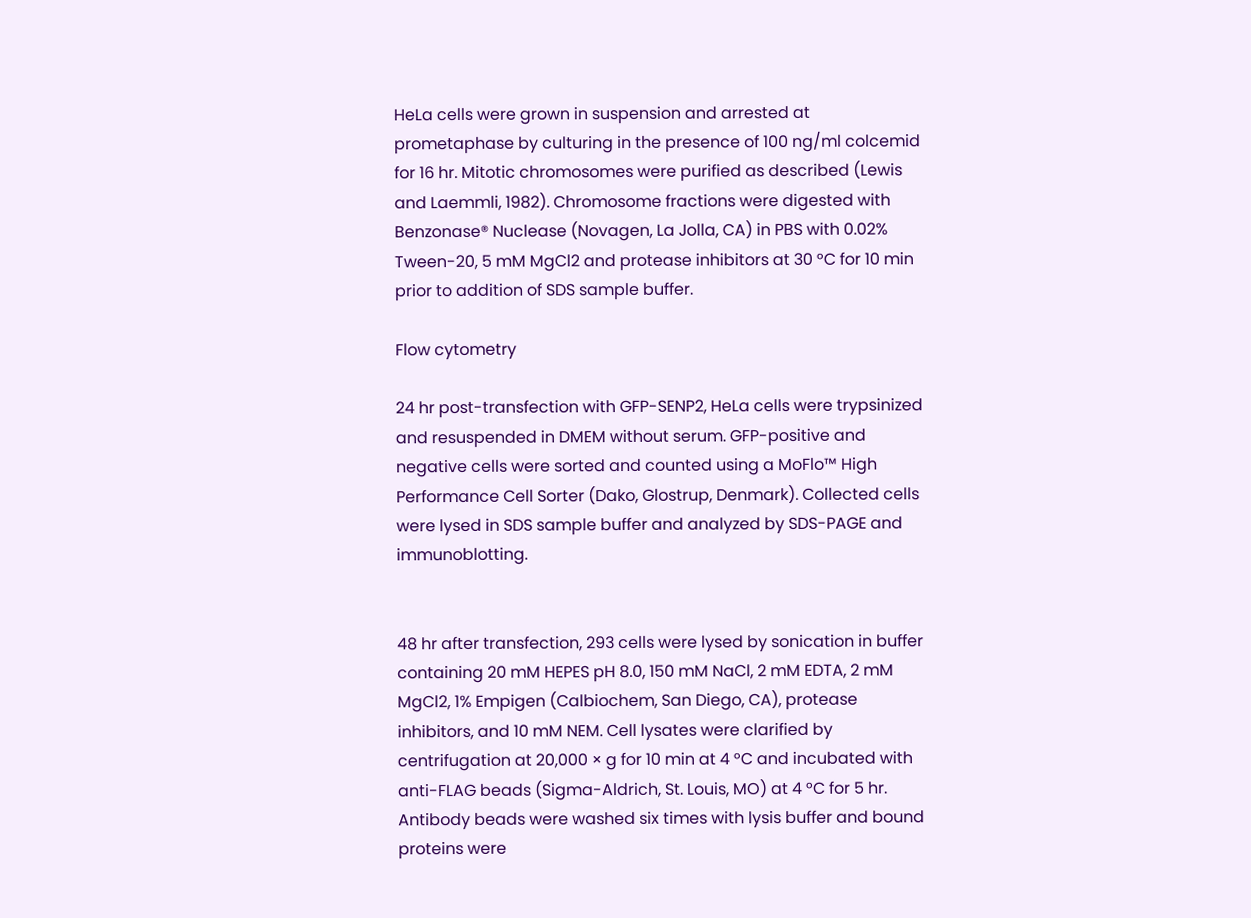HeLa cells were grown in suspension and arrested at prometaphase by culturing in the presence of 100 ng/ml colcemid for 16 hr. Mitotic chromosomes were purified as described (Lewis and Laemmli, 1982). Chromosome fractions were digested with Benzonase® Nuclease (Novagen, La Jolla, CA) in PBS with 0.02% Tween-20, 5 mM MgCl2 and protease inhibitors at 30 °C for 10 min prior to addition of SDS sample buffer.

Flow cytometry

24 hr post-transfection with GFP-SENP2, HeLa cells were trypsinized and resuspended in DMEM without serum. GFP-positive and negative cells were sorted and counted using a MoFlo™ High Performance Cell Sorter (Dako, Glostrup, Denmark). Collected cells were lysed in SDS sample buffer and analyzed by SDS-PAGE and immunoblotting.


48 hr after transfection, 293 cells were lysed by sonication in buffer containing 20 mM HEPES pH 8.0, 150 mM NaCl, 2 mM EDTA, 2 mM MgCl2, 1% Empigen (Calbiochem, San Diego, CA), protease inhibitors, and 10 mM NEM. Cell lysates were clarified by centrifugation at 20,000 × g for 10 min at 4 °C and incubated with anti-FLAG beads (Sigma-Aldrich, St. Louis, MO) at 4 °C for 5 hr. Antibody beads were washed six times with lysis buffer and bound proteins were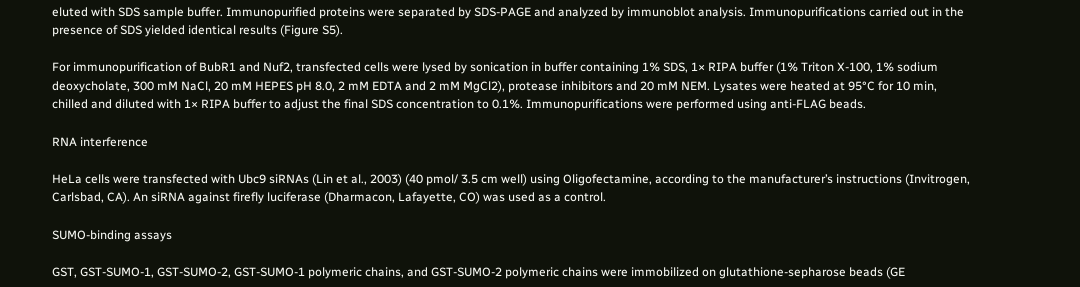eluted with SDS sample buffer. Immunopurified proteins were separated by SDS-PAGE and analyzed by immunoblot analysis. Immunopurifications carried out in the presence of SDS yielded identical results (Figure S5).

For immunopurification of BubR1 and Nuf2, transfected cells were lysed by sonication in buffer containing 1% SDS, 1× RIPA buffer (1% Triton X-100, 1% sodium deoxycholate, 300 mM NaCl, 20 mM HEPES pH 8.0, 2 mM EDTA and 2 mM MgCl2), protease inhibitors and 20 mM NEM. Lysates were heated at 95°C for 10 min, chilled and diluted with 1× RIPA buffer to adjust the final SDS concentration to 0.1%. Immunopurifications were performed using anti-FLAG beads.

RNA interference

HeLa cells were transfected with Ubc9 siRNAs (Lin et al., 2003) (40 pmol/ 3.5 cm well) using Oligofectamine, according to the manufacturer’s instructions (Invitrogen, Carlsbad, CA). An siRNA against firefly luciferase (Dharmacon, Lafayette, CO) was used as a control.

SUMO-binding assays

GST, GST-SUMO-1, GST-SUMO-2, GST-SUMO-1 polymeric chains, and GST-SUMO-2 polymeric chains were immobilized on glutathione-sepharose beads (GE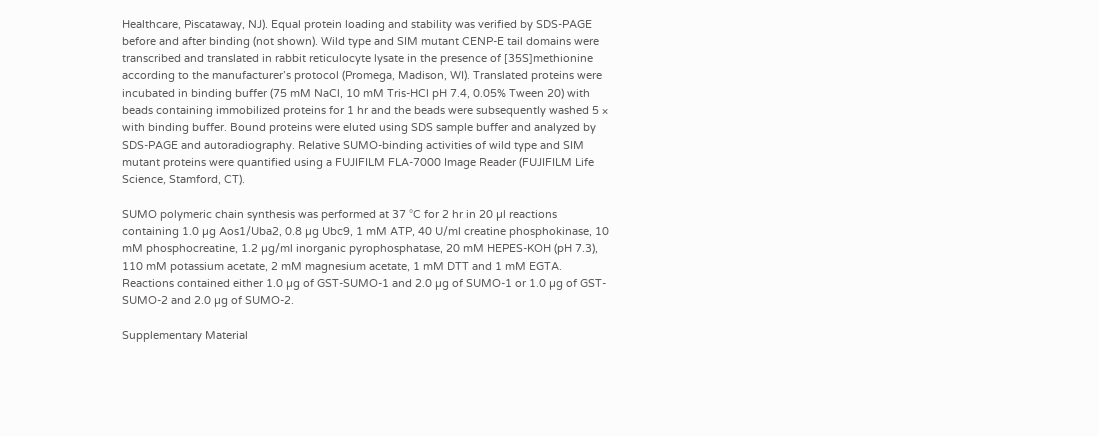Healthcare, Piscataway, NJ). Equal protein loading and stability was verified by SDS-PAGE before and after binding (not shown). Wild type and SIM mutant CENP-E tail domains were transcribed and translated in rabbit reticulocyte lysate in the presence of [35S]methionine according to the manufacturer’s protocol (Promega, Madison, WI). Translated proteins were incubated in binding buffer (75 mM NaCl, 10 mM Tris-HCl pH 7.4, 0.05% Tween 20) with beads containing immobilized proteins for 1 hr and the beads were subsequently washed 5 × with binding buffer. Bound proteins were eluted using SDS sample buffer and analyzed by SDS-PAGE and autoradiography. Relative SUMO-binding activities of wild type and SIM mutant proteins were quantified using a FUJIFILM FLA-7000 Image Reader (FUJIFILM Life Science, Stamford, CT).

SUMO polymeric chain synthesis was performed at 37 °C for 2 hr in 20 µl reactions containing 1.0 µg Aos1/Uba2, 0.8 µg Ubc9, 1 mM ATP, 40 U/ml creatine phosphokinase, 10 mM phosphocreatine, 1.2 µg/ml inorganic pyrophosphatase, 20 mM HEPES-KOH (pH 7.3), 110 mM potassium acetate, 2 mM magnesium acetate, 1 mM DTT and 1 mM EGTA. Reactions contained either 1.0 µg of GST-SUMO-1 and 2.0 µg of SUMO-1 or 1.0 µg of GST-SUMO-2 and 2.0 µg of SUMO-2.

Supplementary Material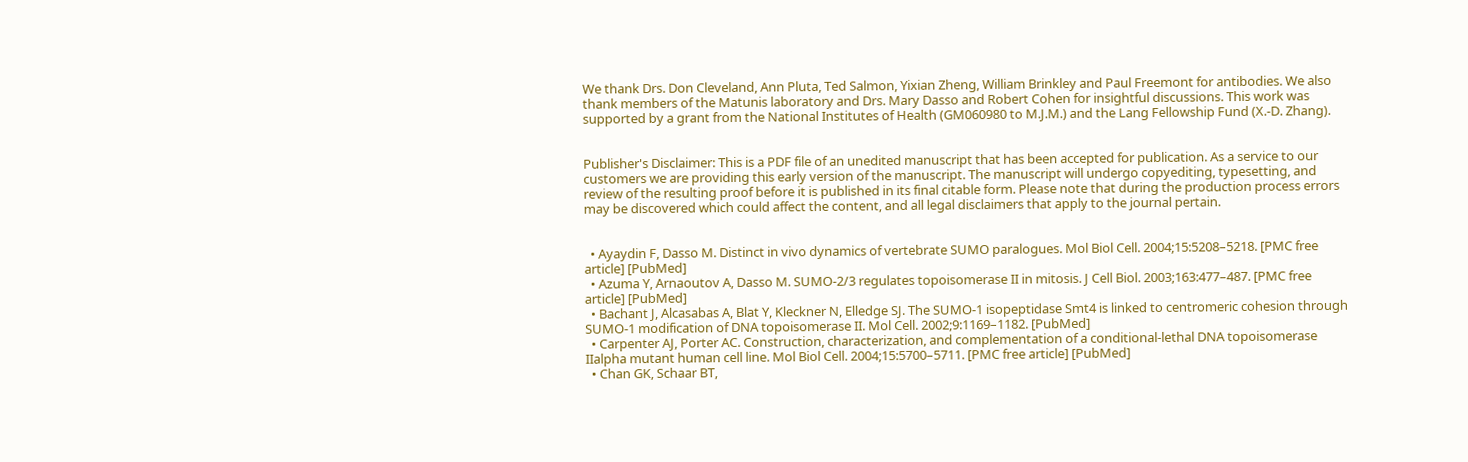We thank Drs. Don Cleveland, Ann Pluta, Ted Salmon, Yixian Zheng, William Brinkley and Paul Freemont for antibodies. We also thank members of the Matunis laboratory and Drs. Mary Dasso and Robert Cohen for insightful discussions. This work was supported by a grant from the National Institutes of Health (GM060980 to M.J.M.) and the Lang Fellowship Fund (X.-D. Zhang).


Publisher's Disclaimer: This is a PDF file of an unedited manuscript that has been accepted for publication. As a service to our customers we are providing this early version of the manuscript. The manuscript will undergo copyediting, typesetting, and review of the resulting proof before it is published in its final citable form. Please note that during the production process errors may be discovered which could affect the content, and all legal disclaimers that apply to the journal pertain.


  • Ayaydin F, Dasso M. Distinct in vivo dynamics of vertebrate SUMO paralogues. Mol Biol Cell. 2004;15:5208–5218. [PMC free article] [PubMed]
  • Azuma Y, Arnaoutov A, Dasso M. SUMO-2/3 regulates topoisomerase II in mitosis. J Cell Biol. 2003;163:477–487. [PMC free article] [PubMed]
  • Bachant J, Alcasabas A, Blat Y, Kleckner N, Elledge SJ. The SUMO-1 isopeptidase Smt4 is linked to centromeric cohesion through SUMO-1 modification of DNA topoisomerase II. Mol Cell. 2002;9:1169–1182. [PubMed]
  • Carpenter AJ, Porter AC. Construction, characterization, and complementation of a conditional-lethal DNA topoisomerase IIalpha mutant human cell line. Mol Biol Cell. 2004;15:5700–5711. [PMC free article] [PubMed]
  • Chan GK, Schaar BT,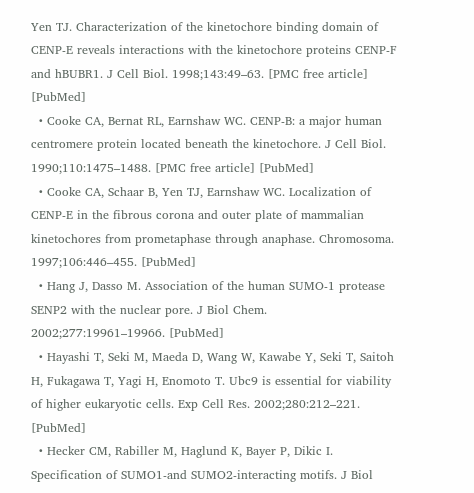Yen TJ. Characterization of the kinetochore binding domain of CENP-E reveals interactions with the kinetochore proteins CENP-F and hBUBR1. J Cell Biol. 1998;143:49–63. [PMC free article] [PubMed]
  • Cooke CA, Bernat RL, Earnshaw WC. CENP-B: a major human centromere protein located beneath the kinetochore. J Cell Biol. 1990;110:1475–1488. [PMC free article] [PubMed]
  • Cooke CA, Schaar B, Yen TJ, Earnshaw WC. Localization of CENP-E in the fibrous corona and outer plate of mammalian kinetochores from prometaphase through anaphase. Chromosoma. 1997;106:446–455. [PubMed]
  • Hang J, Dasso M. Association of the human SUMO-1 protease SENP2 with the nuclear pore. J Biol Chem. 2002;277:19961–19966. [PubMed]
  • Hayashi T, Seki M, Maeda D, Wang W, Kawabe Y, Seki T, Saitoh H, Fukagawa T, Yagi H, Enomoto T. Ubc9 is essential for viability of higher eukaryotic cells. Exp Cell Res. 2002;280:212–221. [PubMed]
  • Hecker CM, Rabiller M, Haglund K, Bayer P, Dikic I. Specification of SUMO1-and SUMO2-interacting motifs. J Biol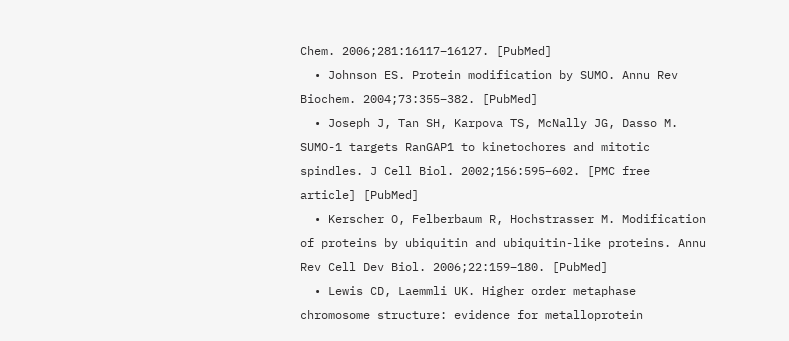Chem. 2006;281:16117–16127. [PubMed]
  • Johnson ES. Protein modification by SUMO. Annu Rev Biochem. 2004;73:355–382. [PubMed]
  • Joseph J, Tan SH, Karpova TS, McNally JG, Dasso M. SUMO-1 targets RanGAP1 to kinetochores and mitotic spindles. J Cell Biol. 2002;156:595–602. [PMC free article] [PubMed]
  • Kerscher O, Felberbaum R, Hochstrasser M. Modification of proteins by ubiquitin and ubiquitin-like proteins. Annu Rev Cell Dev Biol. 2006;22:159–180. [PubMed]
  • Lewis CD, Laemmli UK. Higher order metaphase chromosome structure: evidence for metalloprotein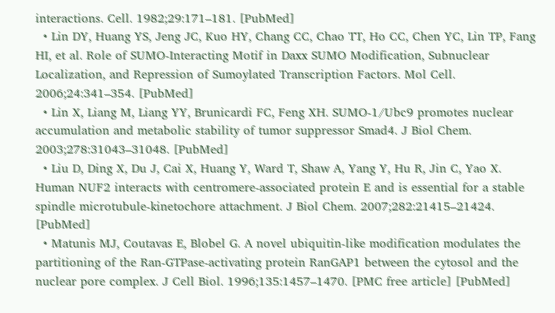interactions. Cell. 1982;29:171–181. [PubMed]
  • Lin DY, Huang YS, Jeng JC, Kuo HY, Chang CC, Chao TT, Ho CC, Chen YC, Lin TP, Fang HI, et al. Role of SUMO-Interacting Motif in Daxx SUMO Modification, Subnuclear Localization, and Repression of Sumoylated Transcription Factors. Mol Cell. 2006;24:341–354. [PubMed]
  • Lin X, Liang M, Liang YY, Brunicardi FC, Feng XH. SUMO-1/Ubc9 promotes nuclear accumulation and metabolic stability of tumor suppressor Smad4. J Biol Chem. 2003;278:31043–31048. [PubMed]
  • Liu D, Ding X, Du J, Cai X, Huang Y, Ward T, Shaw A, Yang Y, Hu R, Jin C, Yao X. Human NUF2 interacts with centromere-associated protein E and is essential for a stable spindle microtubule-kinetochore attachment. J Biol Chem. 2007;282:21415–21424. [PubMed]
  • Matunis MJ, Coutavas E, Blobel G. A novel ubiquitin-like modification modulates the partitioning of the Ran-GTPase-activating protein RanGAP1 between the cytosol and the nuclear pore complex. J Cell Biol. 1996;135:1457–1470. [PMC free article] [PubMed]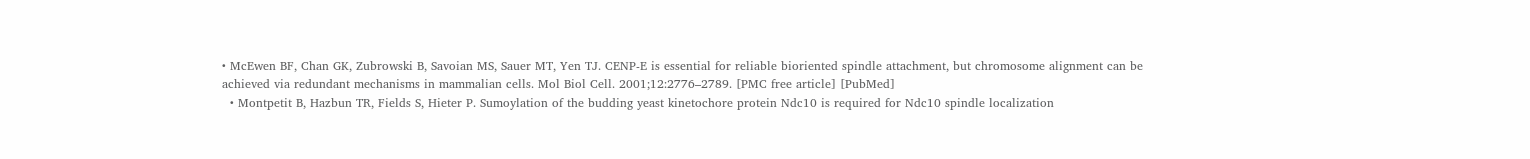• McEwen BF, Chan GK, Zubrowski B, Savoian MS, Sauer MT, Yen TJ. CENP-E is essential for reliable bioriented spindle attachment, but chromosome alignment can be achieved via redundant mechanisms in mammalian cells. Mol Biol Cell. 2001;12:2776–2789. [PMC free article] [PubMed]
  • Montpetit B, Hazbun TR, Fields S, Hieter P. Sumoylation of the budding yeast kinetochore protein Ndc10 is required for Ndc10 spindle localization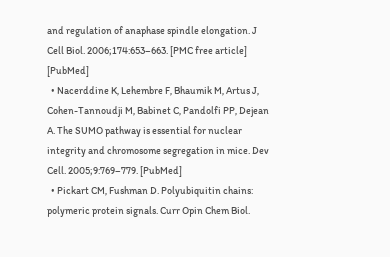and regulation of anaphase spindle elongation. J Cell Biol. 2006;174:653–663. [PMC free article] [PubMed]
  • Nacerddine K, Lehembre F, Bhaumik M, Artus J, Cohen-Tannoudji M, Babinet C, Pandolfi PP, Dejean A. The SUMO pathway is essential for nuclear integrity and chromosome segregation in mice. Dev Cell. 2005;9:769–779. [PubMed]
  • Pickart CM, Fushman D. Polyubiquitin chains: polymeric protein signals. Curr Opin Chem Biol.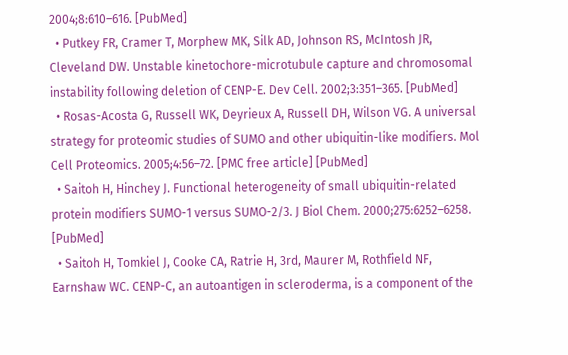2004;8:610–616. [PubMed]
  • Putkey FR, Cramer T, Morphew MK, Silk AD, Johnson RS, McIntosh JR, Cleveland DW. Unstable kinetochore-microtubule capture and chromosomal instability following deletion of CENP-E. Dev Cell. 2002;3:351–365. [PubMed]
  • Rosas-Acosta G, Russell WK, Deyrieux A, Russell DH, Wilson VG. A universal strategy for proteomic studies of SUMO and other ubiquitin-like modifiers. Mol Cell Proteomics. 2005;4:56–72. [PMC free article] [PubMed]
  • Saitoh H, Hinchey J. Functional heterogeneity of small ubiquitin-related protein modifiers SUMO-1 versus SUMO-2/3. J Biol Chem. 2000;275:6252–6258. [PubMed]
  • Saitoh H, Tomkiel J, Cooke CA, Ratrie H, 3rd, Maurer M, Rothfield NF, Earnshaw WC. CENP-C, an autoantigen in scleroderma, is a component of the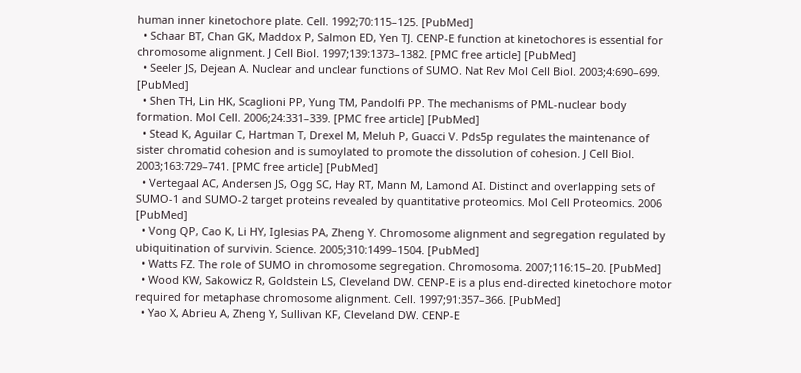human inner kinetochore plate. Cell. 1992;70:115–125. [PubMed]
  • Schaar BT, Chan GK, Maddox P, Salmon ED, Yen TJ. CENP-E function at kinetochores is essential for chromosome alignment. J Cell Biol. 1997;139:1373–1382. [PMC free article] [PubMed]
  • Seeler JS, Dejean A. Nuclear and unclear functions of SUMO. Nat Rev Mol Cell Biol. 2003;4:690–699. [PubMed]
  • Shen TH, Lin HK, Scaglioni PP, Yung TM, Pandolfi PP. The mechanisms of PML-nuclear body formation. Mol Cell. 2006;24:331–339. [PMC free article] [PubMed]
  • Stead K, Aguilar C, Hartman T, Drexel M, Meluh P, Guacci V. Pds5p regulates the maintenance of sister chromatid cohesion and is sumoylated to promote the dissolution of cohesion. J Cell Biol. 2003;163:729–741. [PMC free article] [PubMed]
  • Vertegaal AC, Andersen JS, Ogg SC, Hay RT, Mann M, Lamond AI. Distinct and overlapping sets of SUMO-1 and SUMO-2 target proteins revealed by quantitative proteomics. Mol Cell Proteomics. 2006 [PubMed]
  • Vong QP, Cao K, Li HY, Iglesias PA, Zheng Y. Chromosome alignment and segregation regulated by ubiquitination of survivin. Science. 2005;310:1499–1504. [PubMed]
  • Watts FZ. The role of SUMO in chromosome segregation. Chromosoma. 2007;116:15–20. [PubMed]
  • Wood KW, Sakowicz R, Goldstein LS, Cleveland DW. CENP-E is a plus end-directed kinetochore motor required for metaphase chromosome alignment. Cell. 1997;91:357–366. [PubMed]
  • Yao X, Abrieu A, Zheng Y, Sullivan KF, Cleveland DW. CENP-E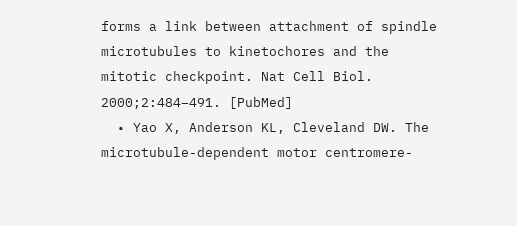forms a link between attachment of spindle microtubules to kinetochores and the mitotic checkpoint. Nat Cell Biol. 2000;2:484–491. [PubMed]
  • Yao X, Anderson KL, Cleveland DW. The microtubule-dependent motor centromere-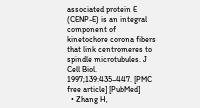associated protein E (CENP-E) is an integral component of kinetochore corona fibers that link centromeres to spindle microtubules. J Cell Biol. 1997;139:435–447. [PMC free article] [PubMed]
  • Zhang H,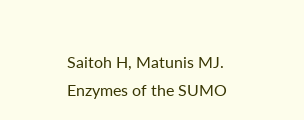Saitoh H, Matunis MJ. Enzymes of the SUMO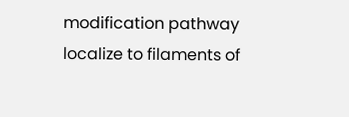modification pathway localize to filaments of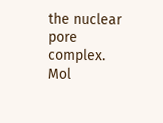the nuclear pore complex. Mol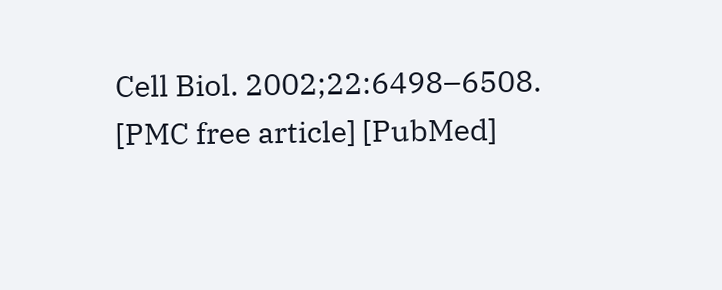Cell Biol. 2002;22:6498–6508. [PMC free article] [PubMed]